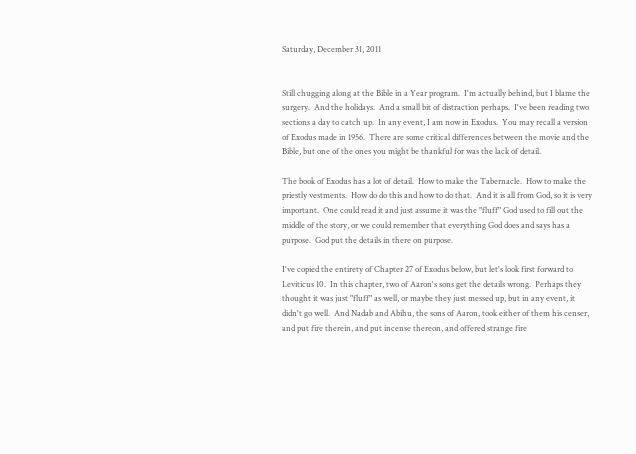Saturday, December 31, 2011


Still chugging along at the Bible in a Year program.  I'm actually behind, but I blame the surgery.  And the holidays.  And a small bit of distraction perhaps.  I've been reading two sections a day to catch up.  In any event, I am now in Exodus.  You may recall a version of Exodus made in 1956.  There are some critical differences between the movie and the Bible, but one of the ones you might be thankful for was the lack of detail.

The book of Exodus has a lot of detail.  How to make the Tabernacle.  How to make the priestly vestments.  How do do this and how to do that.  And it is all from God, so it is very important.  One could read it and just assume it was the "fluff" God used to fill out the middle of the story, or we could remember that everything God does and says has a purpose.  God put the details in there on purpose.

I've copied the entirety of Chapter 27 of Exodus below, but let's look first forward to Leviticus 10.  In this chapter, two of Aaron's sons get the details wrong.  Perhaps they thought it was just "fluff" as well, or maybe they just messed up, but in any event, it didn't go well.  And Nadab and Abihu, the sons of Aaron, took either of them his censer, and put fire therein, and put incense thereon, and offered strange fire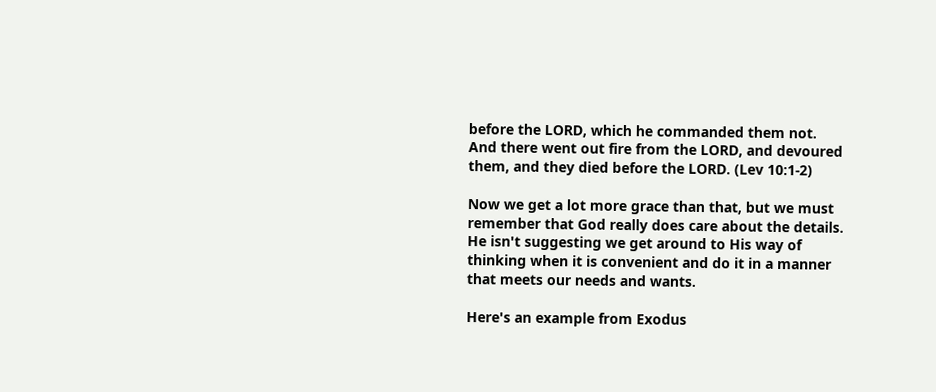before the LORD, which he commanded them not. And there went out fire from the LORD, and devoured them, and they died before the LORD. (Lev 10:1-2)

Now we get a lot more grace than that, but we must remember that God really does care about the details.  He isn't suggesting we get around to His way of thinking when it is convenient and do it in a manner that meets our needs and wants.

Here's an example from Exodus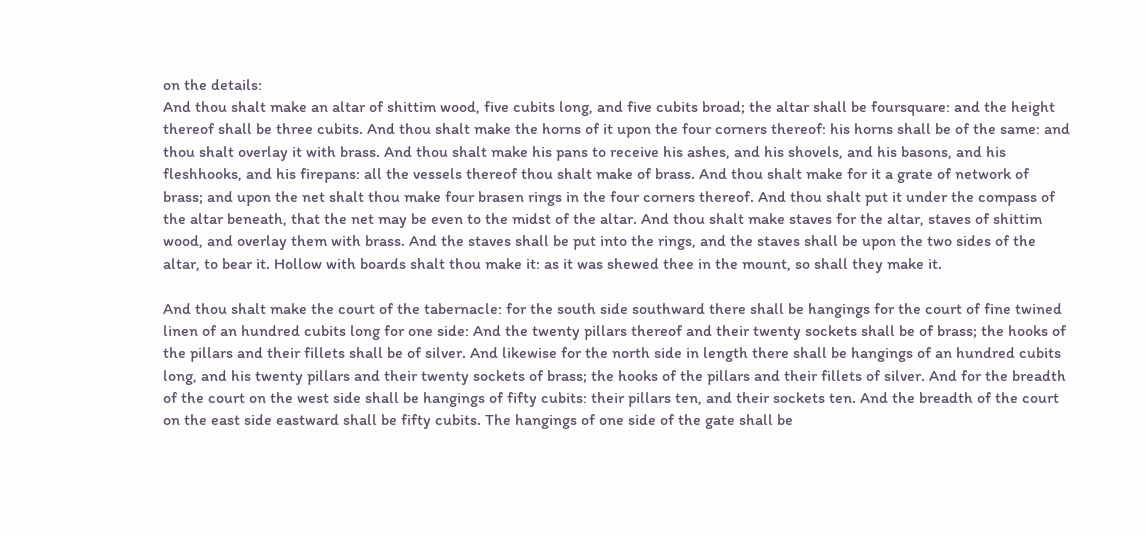on the details:
And thou shalt make an altar of shittim wood, five cubits long, and five cubits broad; the altar shall be foursquare: and the height thereof shall be three cubits. And thou shalt make the horns of it upon the four corners thereof: his horns shall be of the same: and thou shalt overlay it with brass. And thou shalt make his pans to receive his ashes, and his shovels, and his basons, and his fleshhooks, and his firepans: all the vessels thereof thou shalt make of brass. And thou shalt make for it a grate of network of brass; and upon the net shalt thou make four brasen rings in the four corners thereof. And thou shalt put it under the compass of the altar beneath, that the net may be even to the midst of the altar. And thou shalt make staves for the altar, staves of shittim wood, and overlay them with brass. And the staves shall be put into the rings, and the staves shall be upon the two sides of the altar, to bear it. Hollow with boards shalt thou make it: as it was shewed thee in the mount, so shall they make it.

And thou shalt make the court of the tabernacle: for the south side southward there shall be hangings for the court of fine twined linen of an hundred cubits long for one side: And the twenty pillars thereof and their twenty sockets shall be of brass; the hooks of the pillars and their fillets shall be of silver. And likewise for the north side in length there shall be hangings of an hundred cubits long, and his twenty pillars and their twenty sockets of brass; the hooks of the pillars and their fillets of silver. And for the breadth of the court on the west side shall be hangings of fifty cubits: their pillars ten, and their sockets ten. And the breadth of the court on the east side eastward shall be fifty cubits. The hangings of one side of the gate shall be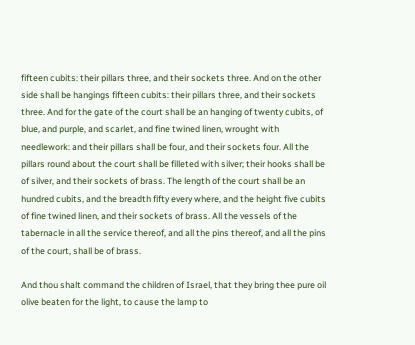fifteen cubits: their pillars three, and their sockets three. And on the other side shall be hangings fifteen cubits: their pillars three, and their sockets three. And for the gate of the court shall be an hanging of twenty cubits, of blue, and purple, and scarlet, and fine twined linen, wrought with needlework: and their pillars shall be four, and their sockets four. All the pillars round about the court shall be filleted with silver; their hooks shall be of silver, and their sockets of brass. The length of the court shall be an hundred cubits, and the breadth fifty every where, and the height five cubits of fine twined linen, and their sockets of brass. All the vessels of the tabernacle in all the service thereof, and all the pins thereof, and all the pins of the court, shall be of brass.

And thou shalt command the children of Israel, that they bring thee pure oil olive beaten for the light, to cause the lamp to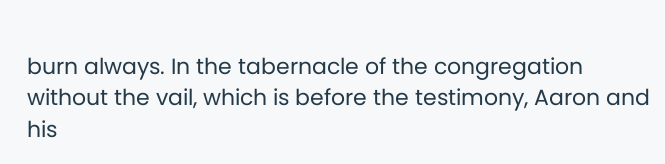burn always. In the tabernacle of the congregation without the vail, which is before the testimony, Aaron and his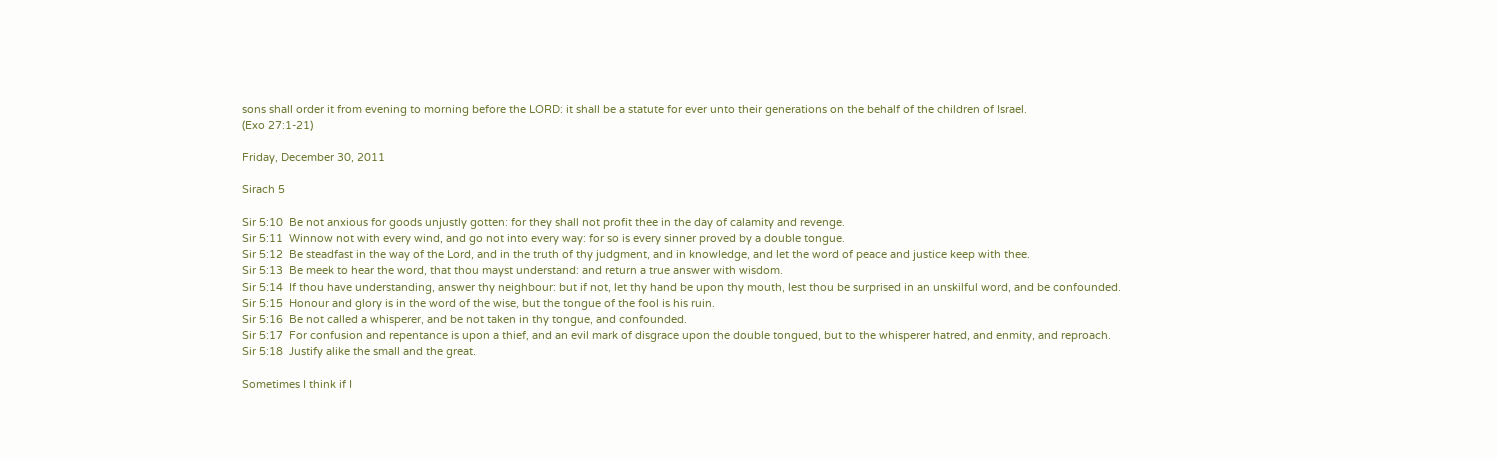sons shall order it from evening to morning before the LORD: it shall be a statute for ever unto their generations on the behalf of the children of Israel.
(Exo 27:1-21)

Friday, December 30, 2011

Sirach 5

Sir 5:10  Be not anxious for goods unjustly gotten: for they shall not profit thee in the day of calamity and revenge.
Sir 5:11  Winnow not with every wind, and go not into every way: for so is every sinner proved by a double tongue.
Sir 5:12  Be steadfast in the way of the Lord, and in the truth of thy judgment, and in knowledge, and let the word of peace and justice keep with thee.
Sir 5:13  Be meek to hear the word, that thou mayst understand: and return a true answer with wisdom.
Sir 5:14  If thou have understanding, answer thy neighbour: but if not, let thy hand be upon thy mouth, lest thou be surprised in an unskilful word, and be confounded.
Sir 5:15  Honour and glory is in the word of the wise, but the tongue of the fool is his ruin.
Sir 5:16  Be not called a whisperer, and be not taken in thy tongue, and confounded.
Sir 5:17  For confusion and repentance is upon a thief, and an evil mark of disgrace upon the double tongued, but to the whisperer hatred, and enmity, and reproach.
Sir 5:18  Justify alike the small and the great.

Sometimes I think if I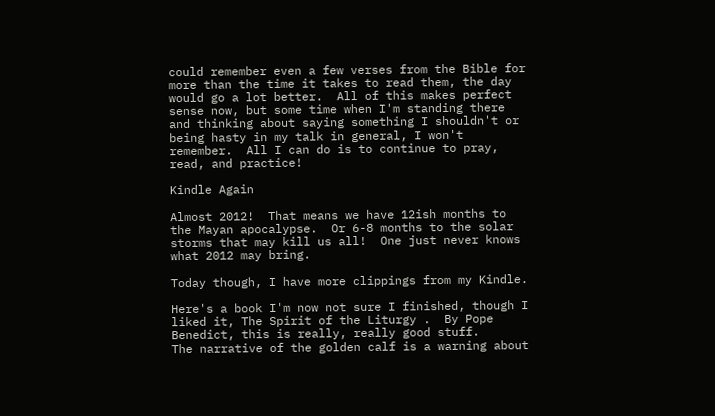could remember even a few verses from the Bible for more than the time it takes to read them, the day would go a lot better.  All of this makes perfect sense now, but some time when I'm standing there and thinking about saying something I shouldn't or being hasty in my talk in general, I won't remember.  All I can do is to continue to pray, read, and practice!

Kindle Again

Almost 2012!  That means we have 12ish months to the Mayan apocalypse.  Or 6-8 months to the solar storms that may kill us all!  One just never knows what 2012 may bring.

Today though, I have more clippings from my Kindle.

Here's a book I'm now not sure I finished, though I liked it, The Spirit of the Liturgy .  By Pope Benedict, this is really, really good stuff.
The narrative of the golden calf is a warning about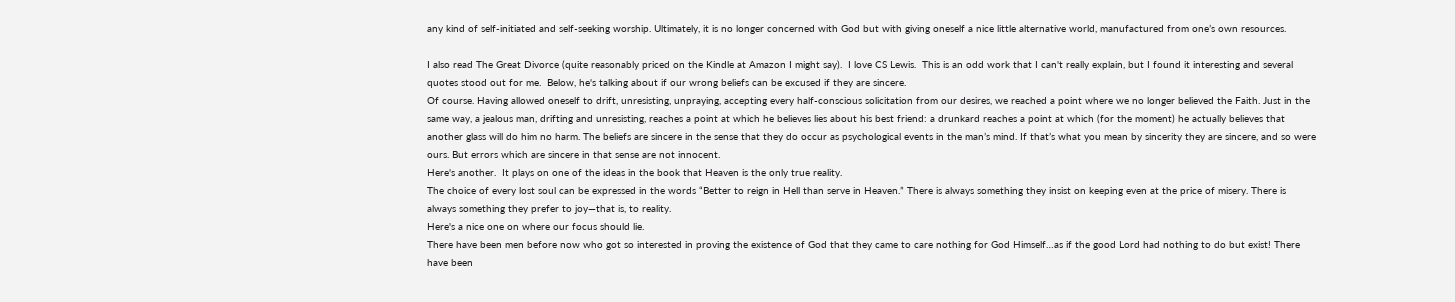any kind of self-initiated and self-seeking worship. Ultimately, it is no longer concerned with God but with giving oneself a nice little alternative world, manufactured from one’s own resources.

I also read The Great Divorce (quite reasonably priced on the Kindle at Amazon I might say).  I love CS Lewis.  This is an odd work that I can't really explain, but I found it interesting and several quotes stood out for me.  Below, he's talking about if our wrong beliefs can be excused if they are sincere.
Of course. Having allowed oneself to drift, unresisting, unpraying, accepting every half-conscious solicitation from our desires, we reached a point where we no longer believed the Faith. Just in the same way, a jealous man, drifting and unresisting, reaches a point at which he believes lies about his best friend: a drunkard reaches a point at which (for the moment) he actually believes that another glass will do him no harm. The beliefs are sincere in the sense that they do occur as psychological events in the man’s mind. If that’s what you mean by sincerity they are sincere, and so were ours. But errors which are sincere in that sense are not innocent.
Here's another.  It plays on one of the ideas in the book that Heaven is the only true reality.
The choice of every lost soul can be expressed in the words “Better to reign in Hell than serve in Heaven.” There is always something they insist on keeping even at the price of misery. There is always something they prefer to joy—that is, to reality.
Here's a nice one on where our focus should lie.
There have been men before now who got so interested in proving the existence of God that they came to care nothing for God Himself…as if the good Lord had nothing to do but exist! There have been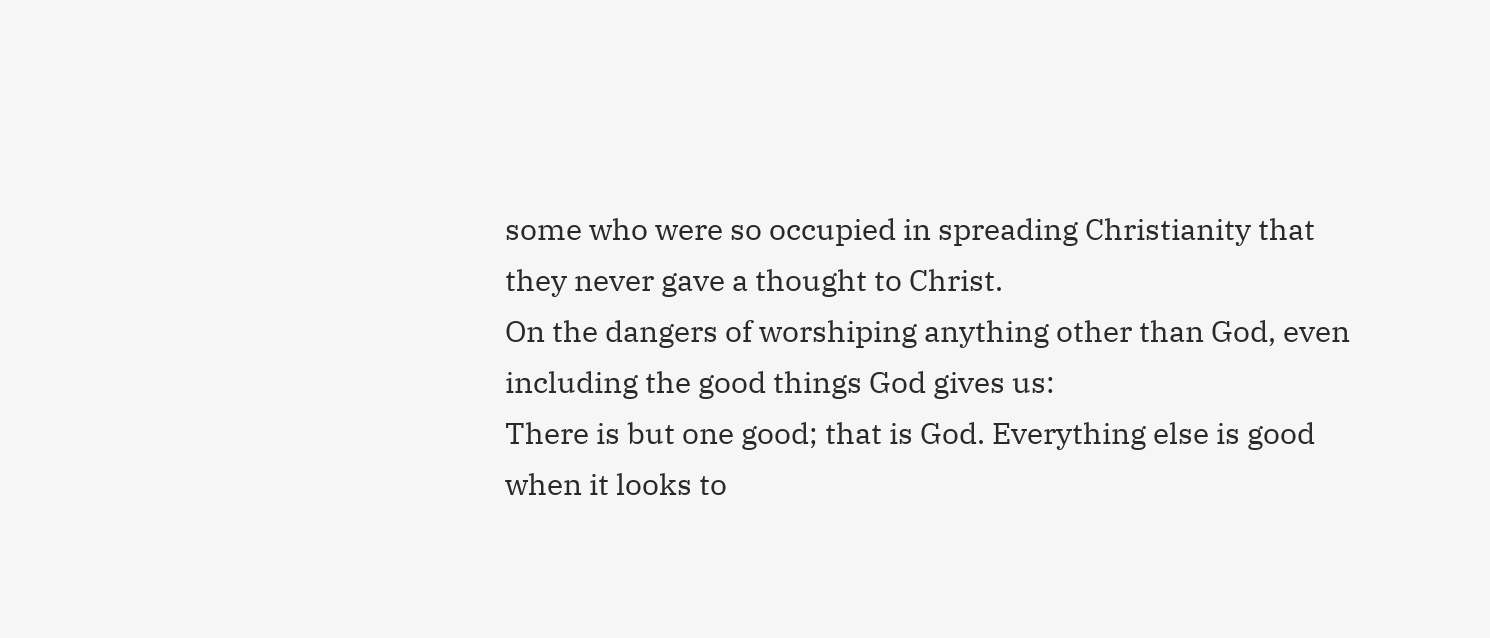some who were so occupied in spreading Christianity that they never gave a thought to Christ.
On the dangers of worshiping anything other than God, even including the good things God gives us:
There is but one good; that is God. Everything else is good when it looks to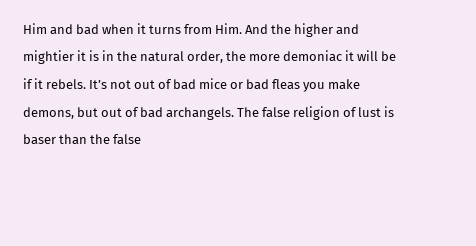Him and bad when it turns from Him. And the higher and mightier it is in the natural order, the more demoniac it will be if it rebels. It’s not out of bad mice or bad fleas you make demons, but out of bad archangels. The false religion of lust is baser than the false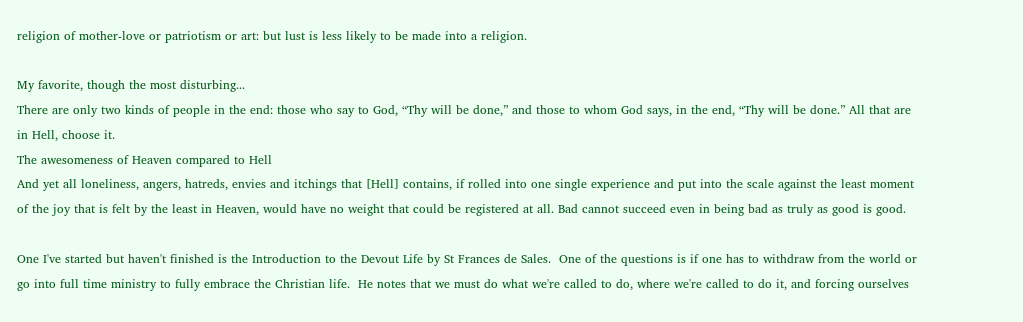religion of mother-love or patriotism or art: but lust is less likely to be made into a religion.

My favorite, though the most disturbing...
There are only two kinds of people in the end: those who say to God, “Thy will be done,” and those to whom God says, in the end, “Thy will be done.” All that are in Hell, choose it.
The awesomeness of Heaven compared to Hell
And yet all loneliness, angers, hatreds, envies and itchings that [Hell] contains, if rolled into one single experience and put into the scale against the least moment of the joy that is felt by the least in Heaven, would have no weight that could be registered at all. Bad cannot succeed even in being bad as truly as good is good.

One I've started but haven't finished is the Introduction to the Devout Life by St Frances de Sales.  One of the questions is if one has to withdraw from the world or go into full time ministry to fully embrace the Christian life.  He notes that we must do what we're called to do, where we're called to do it, and forcing ourselves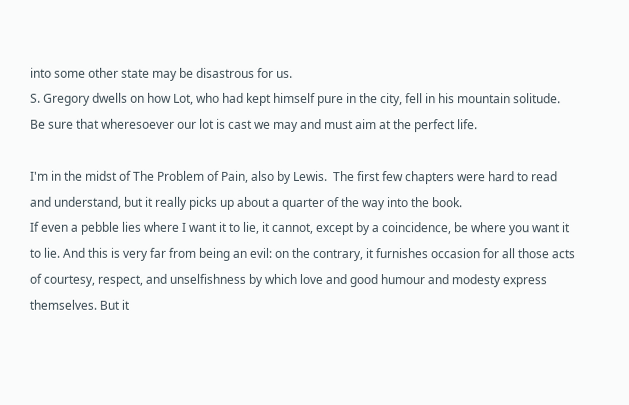into some other state may be disastrous for us.
S. Gregory dwells on how Lot, who had kept himself pure in the city, fell in his mountain solitude. Be sure that wheresoever our lot is cast we may and must aim at the perfect life.

I'm in the midst of The Problem of Pain, also by Lewis.  The first few chapters were hard to read and understand, but it really picks up about a quarter of the way into the book.
If even a pebble lies where I want it to lie, it cannot, except by a coincidence, be where you want it to lie. And this is very far from being an evil: on the contrary, it furnishes occasion for all those acts of courtesy, respect, and unselfishness by which love and good humour and modesty express themselves. But it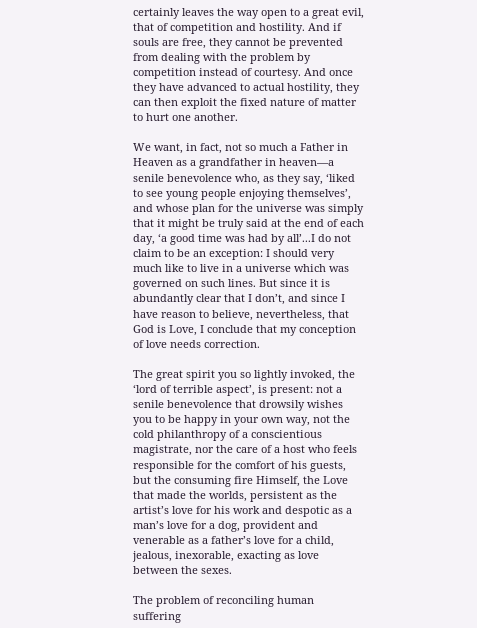certainly leaves the way open to a great evil, that of competition and hostility. And if souls are free, they cannot be prevented from dealing with the problem by competition instead of courtesy. And once they have advanced to actual hostility, they can then exploit the fixed nature of matter to hurt one another.

We want, in fact, not so much a Father in Heaven as a grandfather in heaven—a senile benevolence who, as they say, ‘liked to see young people enjoying themselves’, and whose plan for the universe was simply that it might be truly said at the end of each day, ‘a good time was had by all’...I do not claim to be an exception: I should very much like to live in a universe which was governed on such lines. But since it is abundantly clear that I don’t, and since I have reason to believe, nevertheless, that God is Love, I conclude that my conception of love needs correction.

The great spirit you so lightly invoked, the ‘lord of terrible aspect’, is present: not a senile benevolence that drowsily wishes you to be happy in your own way, not the cold philanthropy of a conscientious magistrate, nor the care of a host who feels responsible for the comfort of his guests, but the consuming fire Himself, the Love that made the worlds, persistent as the artist’s love for his work and despotic as a man’s love for a dog, provident and venerable as a father’s love for a child, jealous, inexorable, exacting as love between the sexes.

The problem of reconciling human suffering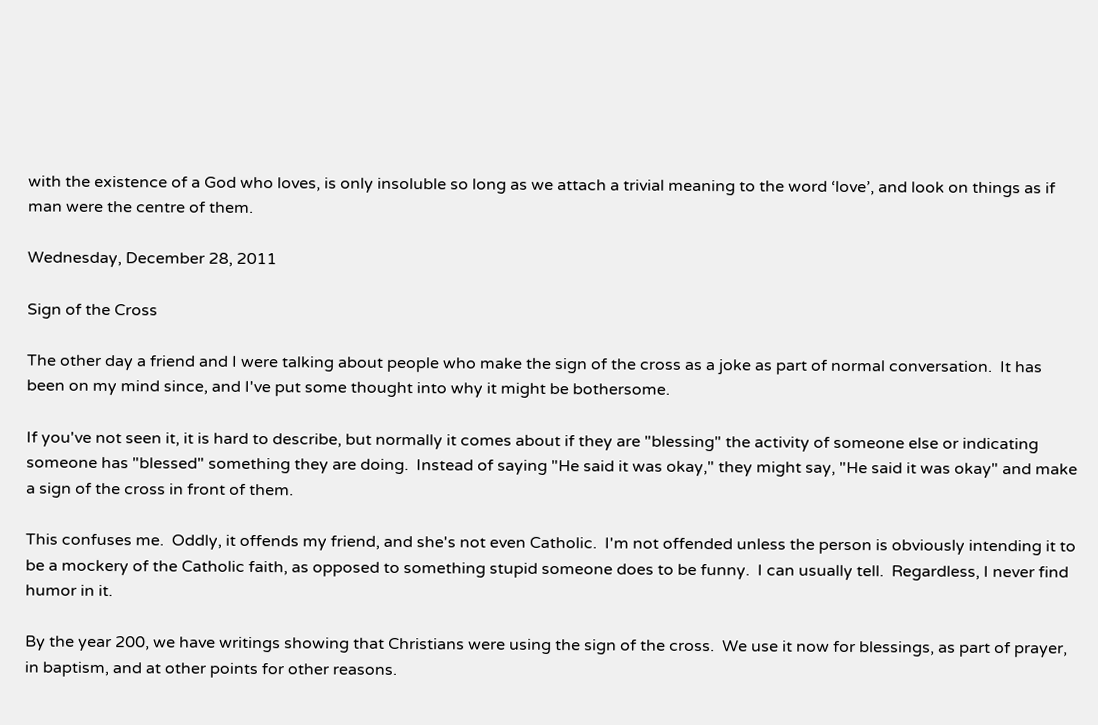with the existence of a God who loves, is only insoluble so long as we attach a trivial meaning to the word ‘love’, and look on things as if man were the centre of them.

Wednesday, December 28, 2011

Sign of the Cross

The other day a friend and I were talking about people who make the sign of the cross as a joke as part of normal conversation.  It has been on my mind since, and I've put some thought into why it might be bothersome.

If you've not seen it, it is hard to describe, but normally it comes about if they are "blessing" the activity of someone else or indicating someone has "blessed" something they are doing.  Instead of saying "He said it was okay," they might say, "He said it was okay" and make a sign of the cross in front of them.

This confuses me.  Oddly, it offends my friend, and she's not even Catholic.  I'm not offended unless the person is obviously intending it to be a mockery of the Catholic faith, as opposed to something stupid someone does to be funny.  I can usually tell.  Regardless, I never find humor in it.

By the year 200, we have writings showing that Christians were using the sign of the cross.  We use it now for blessings, as part of prayer, in baptism, and at other points for other reasons.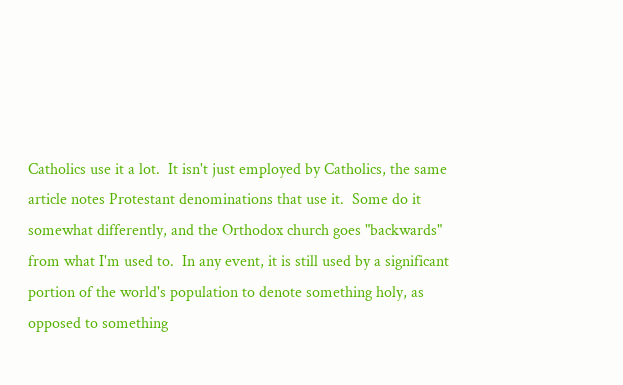Catholics use it a lot.  It isn't just employed by Catholics, the same article notes Protestant denominations that use it.  Some do it somewhat differently, and the Orthodox church goes "backwards" from what I'm used to.  In any event, it is still used by a significant portion of the world's population to denote something holy, as opposed to something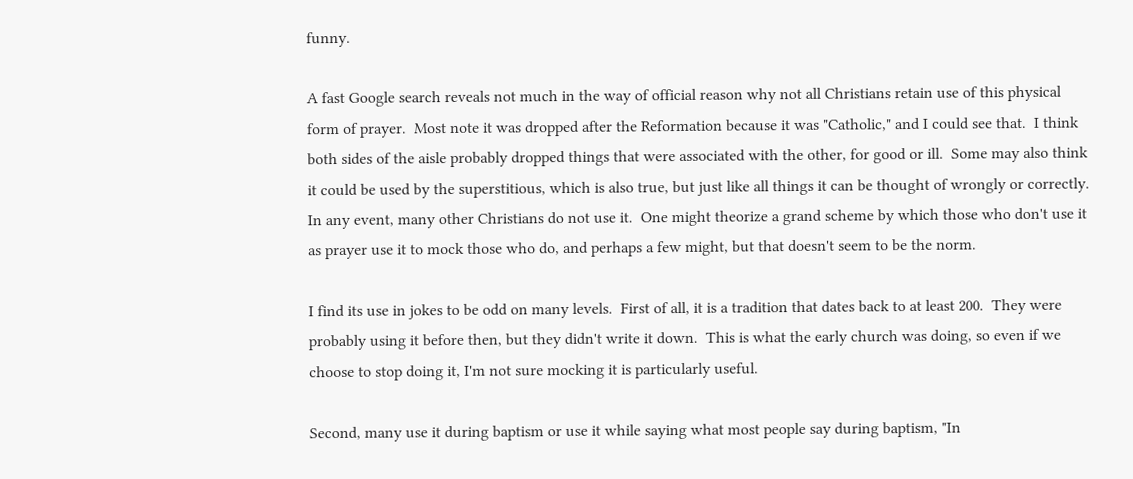funny.

A fast Google search reveals not much in the way of official reason why not all Christians retain use of this physical form of prayer.  Most note it was dropped after the Reformation because it was "Catholic," and I could see that.  I think both sides of the aisle probably dropped things that were associated with the other, for good or ill.  Some may also think it could be used by the superstitious, which is also true, but just like all things it can be thought of wrongly or correctly.  In any event, many other Christians do not use it.  One might theorize a grand scheme by which those who don't use it as prayer use it to mock those who do, and perhaps a few might, but that doesn't seem to be the norm.

I find its use in jokes to be odd on many levels.  First of all, it is a tradition that dates back to at least 200.  They were probably using it before then, but they didn't write it down.  This is what the early church was doing, so even if we choose to stop doing it, I'm not sure mocking it is particularly useful.

Second, many use it during baptism or use it while saying what most people say during baptism, "In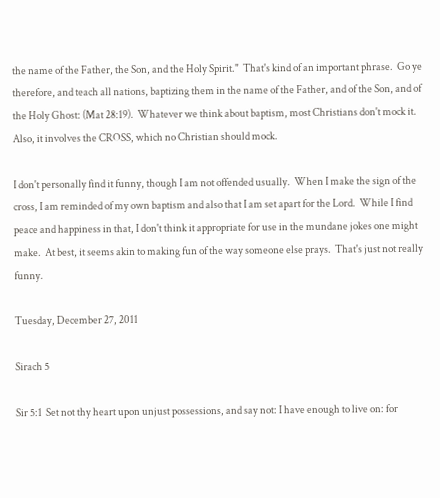the name of the Father, the Son, and the Holy Spirit."  That's kind of an important phrase.  Go ye therefore, and teach all nations, baptizing them in the name of the Father, and of the Son, and of the Holy Ghost: (Mat 28:19).  Whatever we think about baptism, most Christians don't mock it.  Also, it involves the CROSS, which no Christian should mock.

I don't personally find it funny, though I am not offended usually.  When I make the sign of the cross, I am reminded of my own baptism and also that I am set apart for the Lord.  While I find peace and happiness in that, I don't think it appropriate for use in the mundane jokes one might make.  At best, it seems akin to making fun of the way someone else prays.  That's just not really funny.

Tuesday, December 27, 2011

Sirach 5

Sir 5:1  Set not thy heart upon unjust possessions, and say not: I have enough to live on: for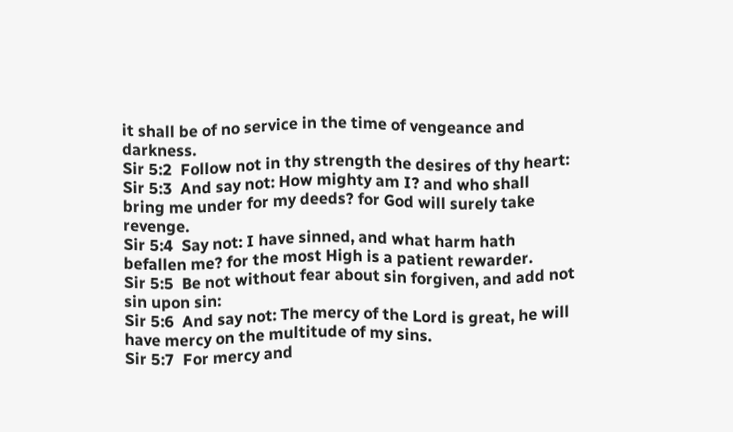it shall be of no service in the time of vengeance and darkness.
Sir 5:2  Follow not in thy strength the desires of thy heart:
Sir 5:3  And say not: How mighty am I? and who shall bring me under for my deeds? for God will surely take revenge.
Sir 5:4  Say not: I have sinned, and what harm hath befallen me? for the most High is a patient rewarder.
Sir 5:5  Be not without fear about sin forgiven, and add not sin upon sin:
Sir 5:6  And say not: The mercy of the Lord is great, he will have mercy on the multitude of my sins.
Sir 5:7  For mercy and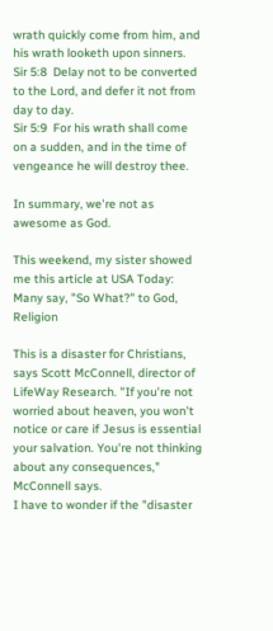wrath quickly come from him, and his wrath looketh upon sinners.
Sir 5:8  Delay not to be converted to the Lord, and defer it not from day to day.
Sir 5:9  For his wrath shall come on a sudden, and in the time of vengeance he will destroy thee.

In summary, we're not as awesome as God.

This weekend, my sister showed me this article at USA Today: Many say, "So What?" to God, Religion

This is a disaster for Christians, says Scott McConnell, director of LifeWay Research. "If you're not worried about heaven, you won't notice or care if Jesus is essential your salvation. You're not thinking about any consequences," McConnell says.
I have to wonder if the "disaster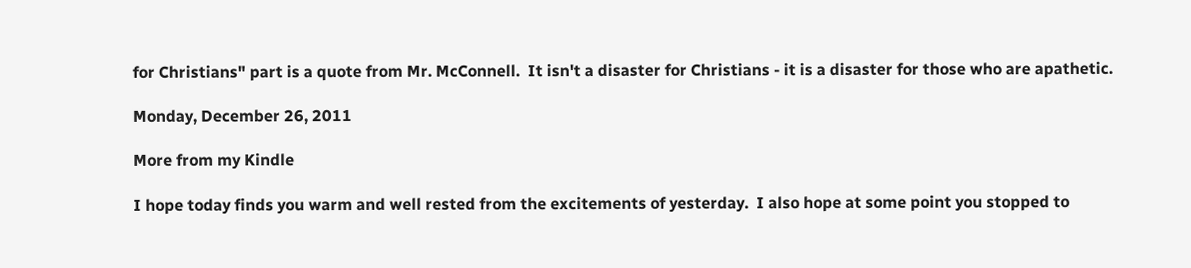for Christians" part is a quote from Mr. McConnell.  It isn't a disaster for Christians - it is a disaster for those who are apathetic.

Monday, December 26, 2011

More from my Kindle

I hope today finds you warm and well rested from the excitements of yesterday.  I also hope at some point you stopped to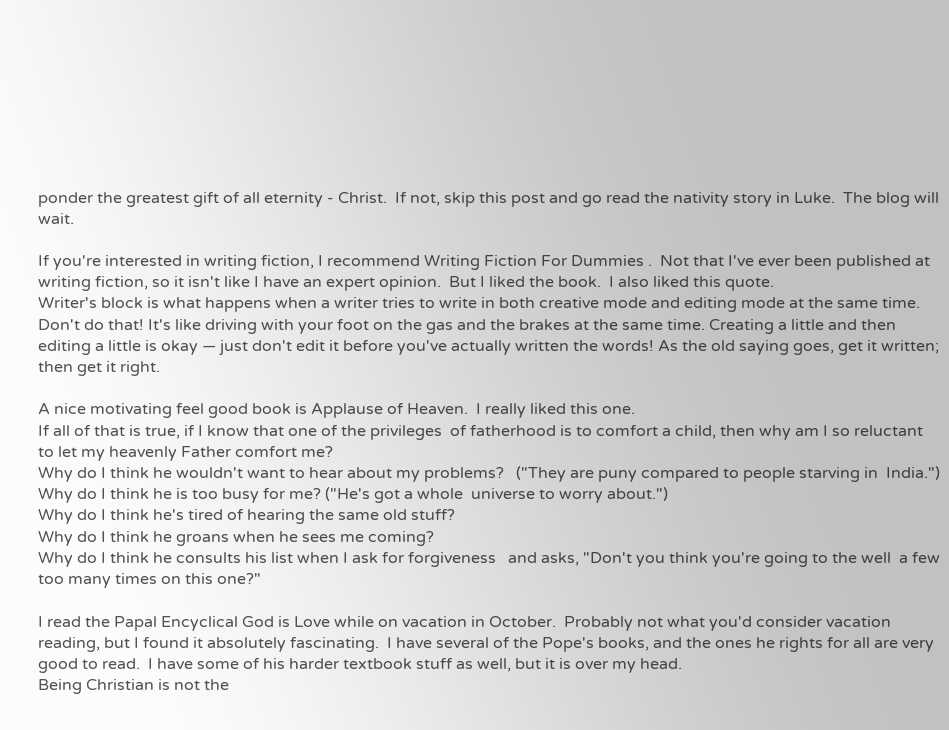ponder the greatest gift of all eternity - Christ.  If not, skip this post and go read the nativity story in Luke.  The blog will wait.

If you're interested in writing fiction, I recommend Writing Fiction For Dummies .  Not that I've ever been published at writing fiction, so it isn't like I have an expert opinion.  But I liked the book.  I also liked this quote.
Writer's block is what happens when a writer tries to write in both creative mode and editing mode at the same time. Don't do that! It's like driving with your foot on the gas and the brakes at the same time. Creating a little and then editing a little is okay — just don't edit it before you've actually written the words! As the old saying goes, get it written; then get it right.

A nice motivating feel good book is Applause of Heaven.  I really liked this one.
If all of that is true, if I know that one of the privileges  of fatherhood is to comfort a child, then why am I so reluctant   to let my heavenly Father comfort me?
Why do I think he wouldn't want to hear about my problems?   ("They are puny compared to people starving in  India.")
Why do I think he is too busy for me? ("He's got a whole  universe to worry about.")
Why do I think he's tired of hearing the same old stuff?
Why do I think he groans when he sees me coming?
Why do I think he consults his list when I ask for forgiveness   and asks, "Don't you think you're going to the well  a few too many times on this one?"

I read the Papal Encyclical God is Love while on vacation in October.  Probably not what you'd consider vacation reading, but I found it absolutely fascinating.  I have several of the Pope's books, and the ones he rights for all are very good to read.  I have some of his harder textbook stuff as well, but it is over my head.
Being Christian is not the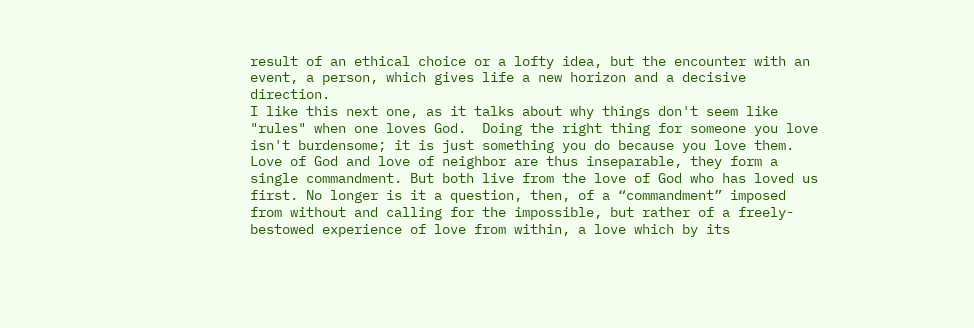result of an ethical choice or a lofty idea, but the encounter with an event, a person, which gives life a new horizon and a decisive direction.
I like this next one, as it talks about why things don't seem like "rules" when one loves God.  Doing the right thing for someone you love isn't burdensome; it is just something you do because you love them.
Love of God and love of neighbor are thus inseparable, they form a single commandment. But both live from the love of God who has loved us first. No longer is it a question, then, of a “commandment” imposed from without and calling for the impossible, but rather of a freely-bestowed experience of love from within, a love which by its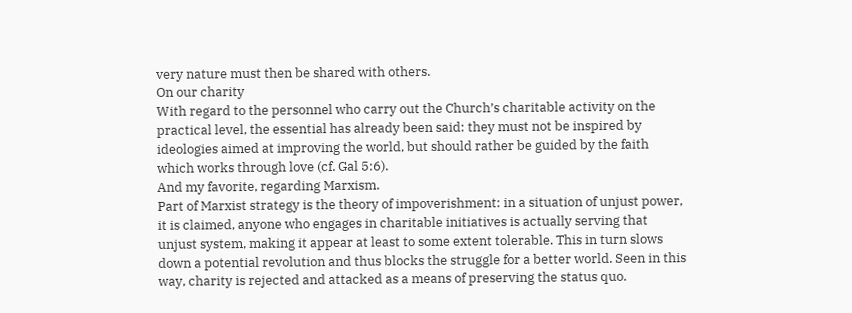very nature must then be shared with others.
On our charity
With regard to the personnel who carry out the Church’s charitable activity on the practical level, the essential has already been said: they must not be inspired by ideologies aimed at improving the world, but should rather be guided by the faith which works through love (cf. Gal 5:6).
And my favorite, regarding Marxism.
Part of Marxist strategy is the theory of impoverishment: in a situation of unjust power, it is claimed, anyone who engages in charitable initiatives is actually serving that unjust system, making it appear at least to some extent tolerable. This in turn slows down a potential revolution and thus blocks the struggle for a better world. Seen in this way, charity is rejected and attacked as a means of preserving the status quo.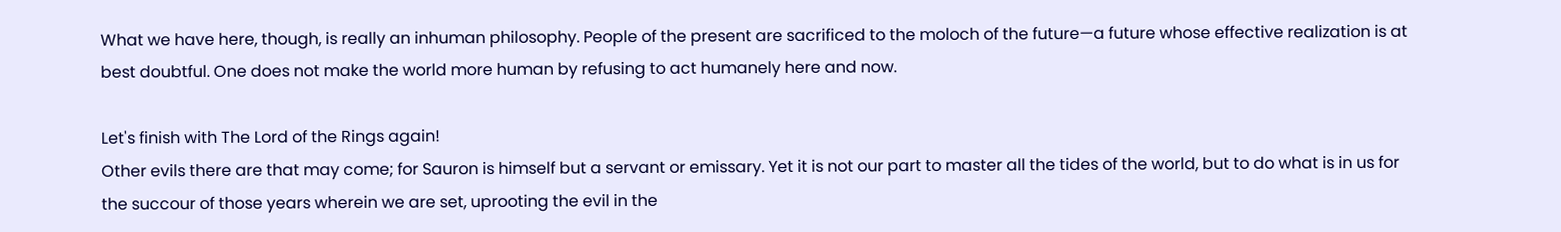What we have here, though, is really an inhuman philosophy. People of the present are sacrificed to the moloch of the future—a future whose effective realization is at best doubtful. One does not make the world more human by refusing to act humanely here and now.

Let's finish with The Lord of the Rings again!
Other evils there are that may come; for Sauron is himself but a servant or emissary. Yet it is not our part to master all the tides of the world, but to do what is in us for the succour of those years wherein we are set, uprooting the evil in the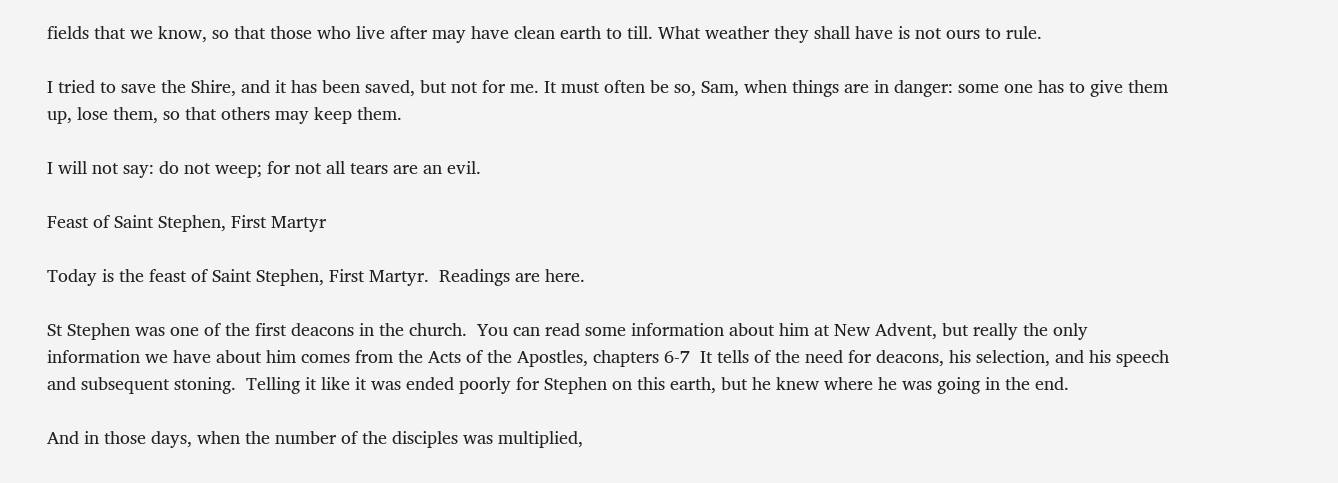fields that we know, so that those who live after may have clean earth to till. What weather they shall have is not ours to rule.

I tried to save the Shire, and it has been saved, but not for me. It must often be so, Sam, when things are in danger: some one has to give them up, lose them, so that others may keep them.

I will not say: do not weep; for not all tears are an evil.

Feast of Saint Stephen, First Martyr

Today is the feast of Saint Stephen, First Martyr.  Readings are here.

St Stephen was one of the first deacons in the church.  You can read some information about him at New Advent, but really the only information we have about him comes from the Acts of the Apostles, chapters 6-7  It tells of the need for deacons, his selection, and his speech and subsequent stoning.  Telling it like it was ended poorly for Stephen on this earth, but he knew where he was going in the end.

And in those days, when the number of the disciples was multiplied,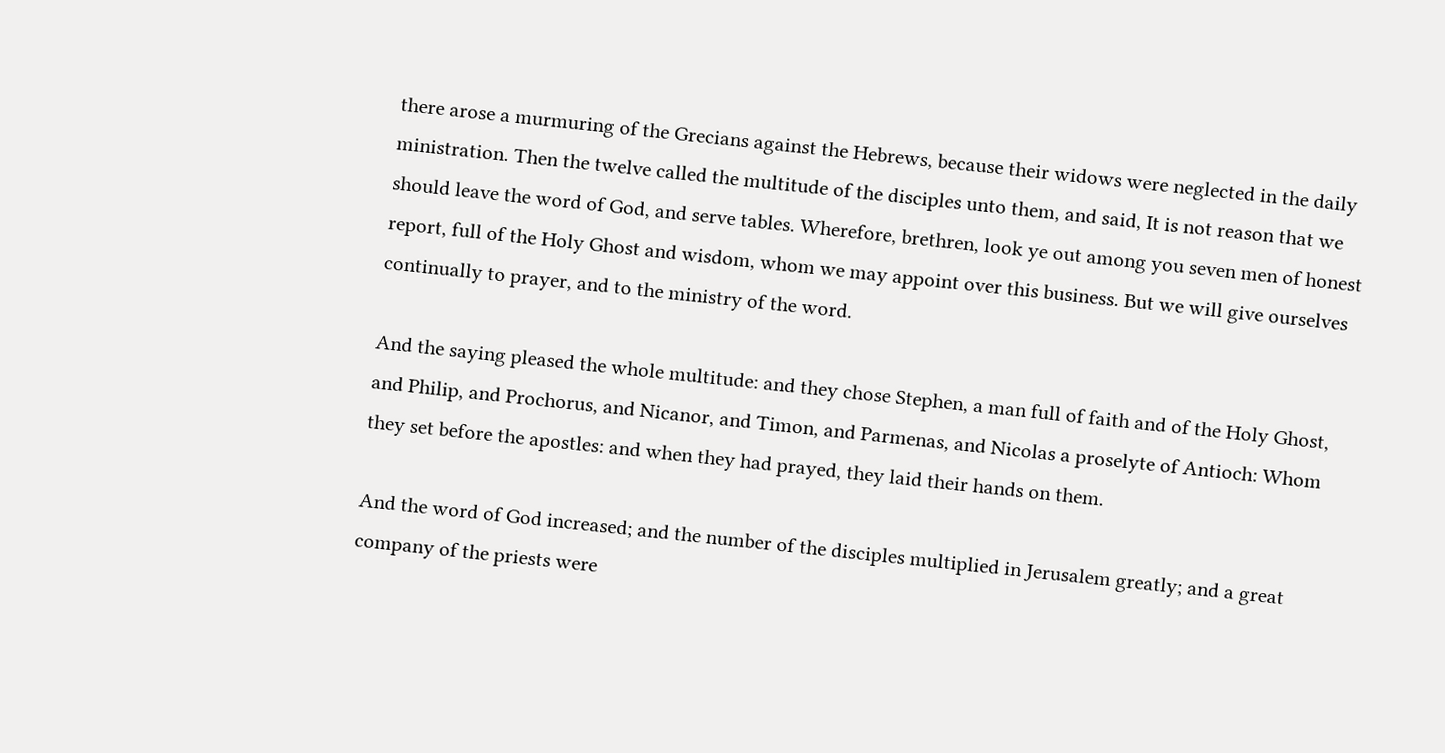there arose a murmuring of the Grecians against the Hebrews, because their widows were neglected in the daily ministration. Then the twelve called the multitude of the disciples unto them, and said, It is not reason that we should leave the word of God, and serve tables. Wherefore, brethren, look ye out among you seven men of honest report, full of the Holy Ghost and wisdom, whom we may appoint over this business. But we will give ourselves continually to prayer, and to the ministry of the word.

And the saying pleased the whole multitude: and they chose Stephen, a man full of faith and of the Holy Ghost, and Philip, and Prochorus, and Nicanor, and Timon, and Parmenas, and Nicolas a proselyte of Antioch: Whom they set before the apostles: and when they had prayed, they laid their hands on them.

And the word of God increased; and the number of the disciples multiplied in Jerusalem greatly; and a great company of the priests were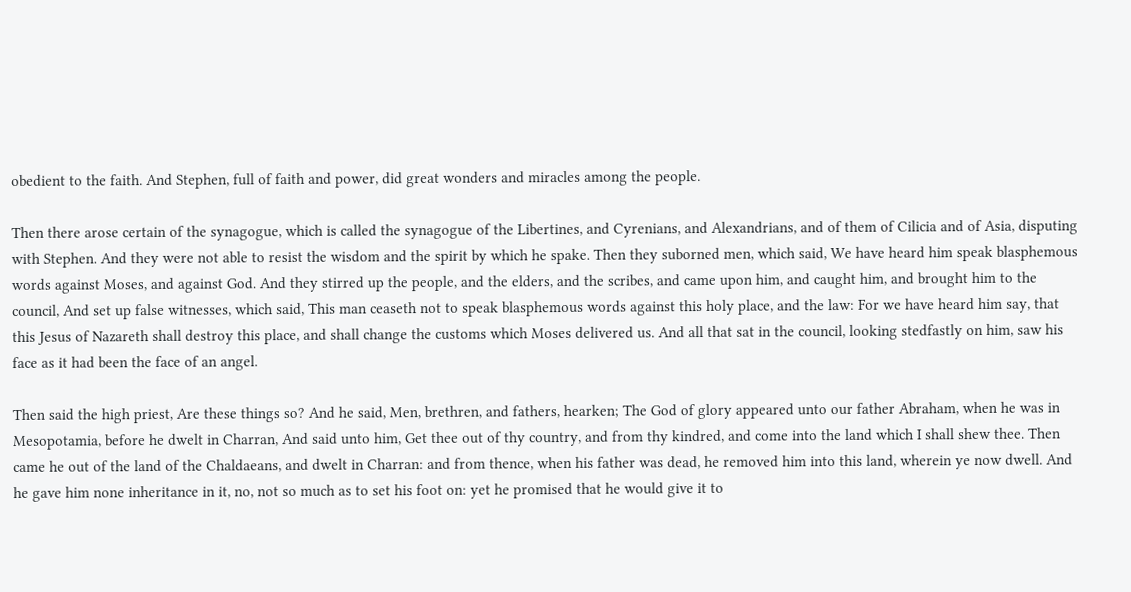obedient to the faith. And Stephen, full of faith and power, did great wonders and miracles among the people.

Then there arose certain of the synagogue, which is called the synagogue of the Libertines, and Cyrenians, and Alexandrians, and of them of Cilicia and of Asia, disputing with Stephen. And they were not able to resist the wisdom and the spirit by which he spake. Then they suborned men, which said, We have heard him speak blasphemous words against Moses, and against God. And they stirred up the people, and the elders, and the scribes, and came upon him, and caught him, and brought him to the council, And set up false witnesses, which said, This man ceaseth not to speak blasphemous words against this holy place, and the law: For we have heard him say, that this Jesus of Nazareth shall destroy this place, and shall change the customs which Moses delivered us. And all that sat in the council, looking stedfastly on him, saw his face as it had been the face of an angel.

Then said the high priest, Are these things so? And he said, Men, brethren, and fathers, hearken; The God of glory appeared unto our father Abraham, when he was in Mesopotamia, before he dwelt in Charran, And said unto him, Get thee out of thy country, and from thy kindred, and come into the land which I shall shew thee. Then came he out of the land of the Chaldaeans, and dwelt in Charran: and from thence, when his father was dead, he removed him into this land, wherein ye now dwell. And he gave him none inheritance in it, no, not so much as to set his foot on: yet he promised that he would give it to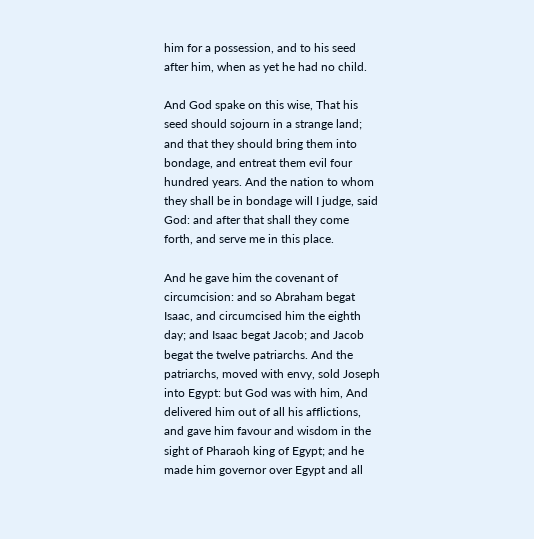him for a possession, and to his seed after him, when as yet he had no child.

And God spake on this wise, That his seed should sojourn in a strange land; and that they should bring them into bondage, and entreat them evil four hundred years. And the nation to whom they shall be in bondage will I judge, said God: and after that shall they come forth, and serve me in this place.

And he gave him the covenant of circumcision: and so Abraham begat Isaac, and circumcised him the eighth day; and Isaac begat Jacob; and Jacob begat the twelve patriarchs. And the patriarchs, moved with envy, sold Joseph into Egypt: but God was with him, And delivered him out of all his afflictions, and gave him favour and wisdom in the sight of Pharaoh king of Egypt; and he made him governor over Egypt and all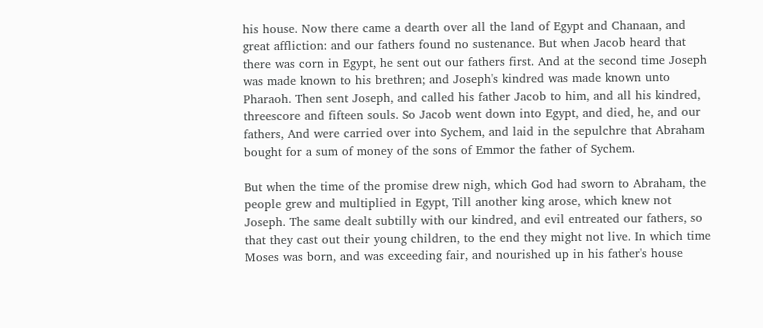his house. Now there came a dearth over all the land of Egypt and Chanaan, and great affliction: and our fathers found no sustenance. But when Jacob heard that there was corn in Egypt, he sent out our fathers first. And at the second time Joseph was made known to his brethren; and Joseph's kindred was made known unto Pharaoh. Then sent Joseph, and called his father Jacob to him, and all his kindred, threescore and fifteen souls. So Jacob went down into Egypt, and died, he, and our fathers, And were carried over into Sychem, and laid in the sepulchre that Abraham bought for a sum of money of the sons of Emmor the father of Sychem.

But when the time of the promise drew nigh, which God had sworn to Abraham, the people grew and multiplied in Egypt, Till another king arose, which knew not Joseph. The same dealt subtilly with our kindred, and evil entreated our fathers, so that they cast out their young children, to the end they might not live. In which time Moses was born, and was exceeding fair, and nourished up in his father's house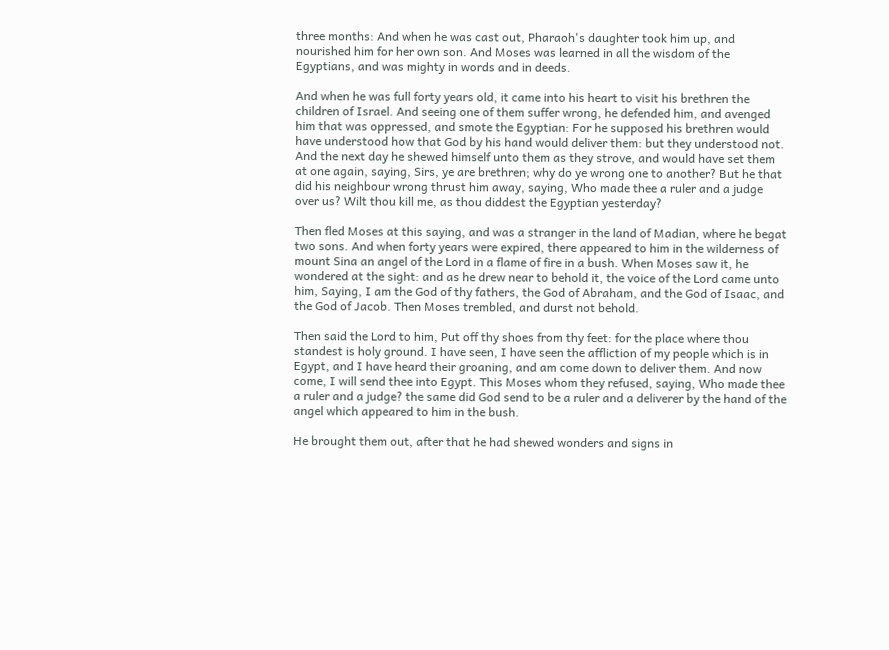three months: And when he was cast out, Pharaoh's daughter took him up, and nourished him for her own son. And Moses was learned in all the wisdom of the Egyptians, and was mighty in words and in deeds.

And when he was full forty years old, it came into his heart to visit his brethren the children of Israel. And seeing one of them suffer wrong, he defended him, and avenged him that was oppressed, and smote the Egyptian: For he supposed his brethren would have understood how that God by his hand would deliver them: but they understood not. And the next day he shewed himself unto them as they strove, and would have set them at one again, saying, Sirs, ye are brethren; why do ye wrong one to another? But he that did his neighbour wrong thrust him away, saying, Who made thee a ruler and a judge over us? Wilt thou kill me, as thou diddest the Egyptian yesterday?

Then fled Moses at this saying, and was a stranger in the land of Madian, where he begat two sons. And when forty years were expired, there appeared to him in the wilderness of mount Sina an angel of the Lord in a flame of fire in a bush. When Moses saw it, he wondered at the sight: and as he drew near to behold it, the voice of the Lord came unto him, Saying, I am the God of thy fathers, the God of Abraham, and the God of Isaac, and the God of Jacob. Then Moses trembled, and durst not behold.

Then said the Lord to him, Put off thy shoes from thy feet: for the place where thou standest is holy ground. I have seen, I have seen the affliction of my people which is in Egypt, and I have heard their groaning, and am come down to deliver them. And now come, I will send thee into Egypt. This Moses whom they refused, saying, Who made thee a ruler and a judge? the same did God send to be a ruler and a deliverer by the hand of the angel which appeared to him in the bush.

He brought them out, after that he had shewed wonders and signs in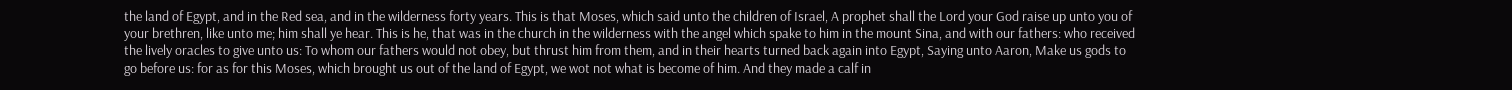the land of Egypt, and in the Red sea, and in the wilderness forty years. This is that Moses, which said unto the children of Israel, A prophet shall the Lord your God raise up unto you of your brethren, like unto me; him shall ye hear. This is he, that was in the church in the wilderness with the angel which spake to him in the mount Sina, and with our fathers: who received the lively oracles to give unto us: To whom our fathers would not obey, but thrust him from them, and in their hearts turned back again into Egypt, Saying unto Aaron, Make us gods to go before us: for as for this Moses, which brought us out of the land of Egypt, we wot not what is become of him. And they made a calf in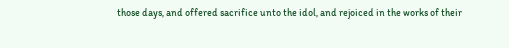those days, and offered sacrifice unto the idol, and rejoiced in the works of their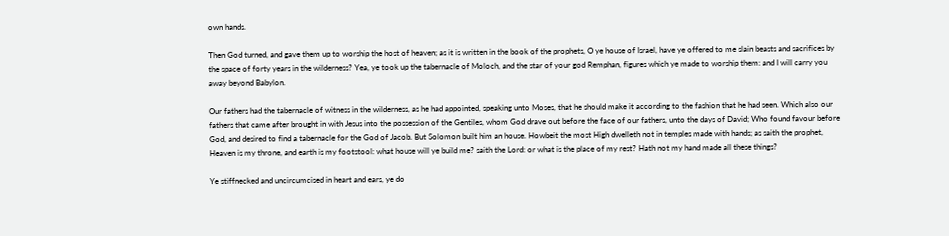own hands.

Then God turned, and gave them up to worship the host of heaven; as it is written in the book of the prophets, O ye house of Israel, have ye offered to me slain beasts and sacrifices by the space of forty years in the wilderness? Yea, ye took up the tabernacle of Moloch, and the star of your god Remphan, figures which ye made to worship them: and I will carry you away beyond Babylon.

Our fathers had the tabernacle of witness in the wilderness, as he had appointed, speaking unto Moses, that he should make it according to the fashion that he had seen. Which also our fathers that came after brought in with Jesus into the possession of the Gentiles, whom God drave out before the face of our fathers, unto the days of David; Who found favour before God, and desired to find a tabernacle for the God of Jacob. But Solomon built him an house. Howbeit the most High dwelleth not in temples made with hands; as saith the prophet, Heaven is my throne, and earth is my footstool: what house will ye build me? saith the Lord: or what is the place of my rest? Hath not my hand made all these things?

Ye stiffnecked and uncircumcised in heart and ears, ye do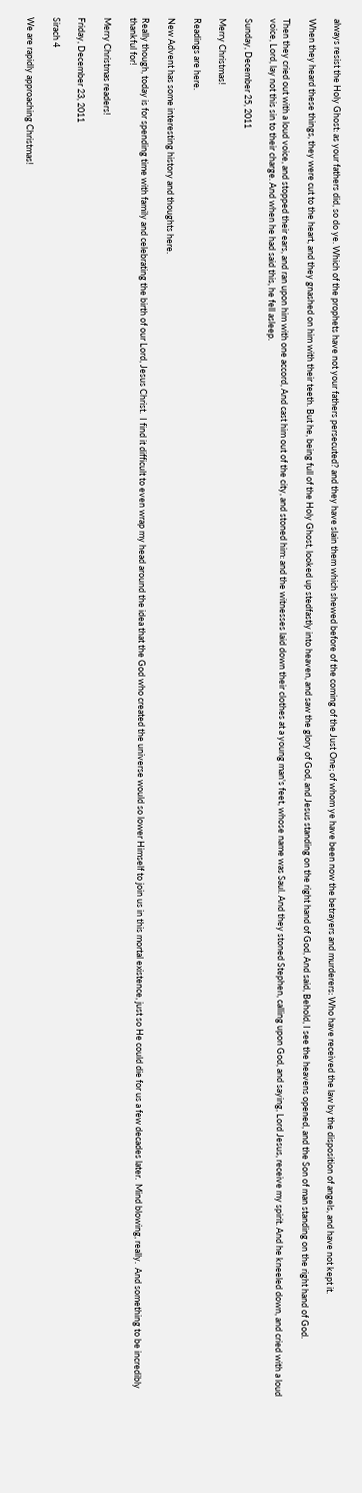always resist the Holy Ghost: as your fathers did, so do ye. Which of the prophets have not your fathers persecuted? and they have slain them which shewed before of the coming of the Just One; of whom ye have been now the betrayers and murderers: Who have received the law by the disposition of angels, and have not kept it.

When they heard these things, they were cut to the heart, and they gnashed on him with their teeth. But he, being full of the Holy Ghost, looked up stedfastly into heaven, and saw the glory of God, and Jesus standing on the right hand of God, And said, Behold, I see the heavens opened, and the Son of man standing on the right hand of God.

Then they cried out with a loud voice, and stopped their ears, and ran upon him with one accord, And cast him out of the city, and stoned him: and the witnesses laid down their clothes at a young man's feet, whose name was Saul. And they stoned Stephen, calling upon God, and saying, Lord Jesus, receive my spirit. And he kneeled down, and cried with a loud voice, Lord, lay not this sin to their charge. And when he had said this, he fell asleep.

Sunday, December 25, 2011

Merry Christmas!

Readings are here.

New Advent has some interesting history and thoughts here.

Really though, today is for spending time with family and celebrating the birth of our Lord, Jesus Christ.  I find it difficult to even wrap my head around the idea that the God who created the universe would so lower Himself to join us in this mortal existence, just so He could die for us a few decades later.  Mind blowing, really.  And something to be incredibly thankful for!

Merry Christmas readers!

Friday, December 23, 2011

Sirach 4

We are rapidly approaching Christmas!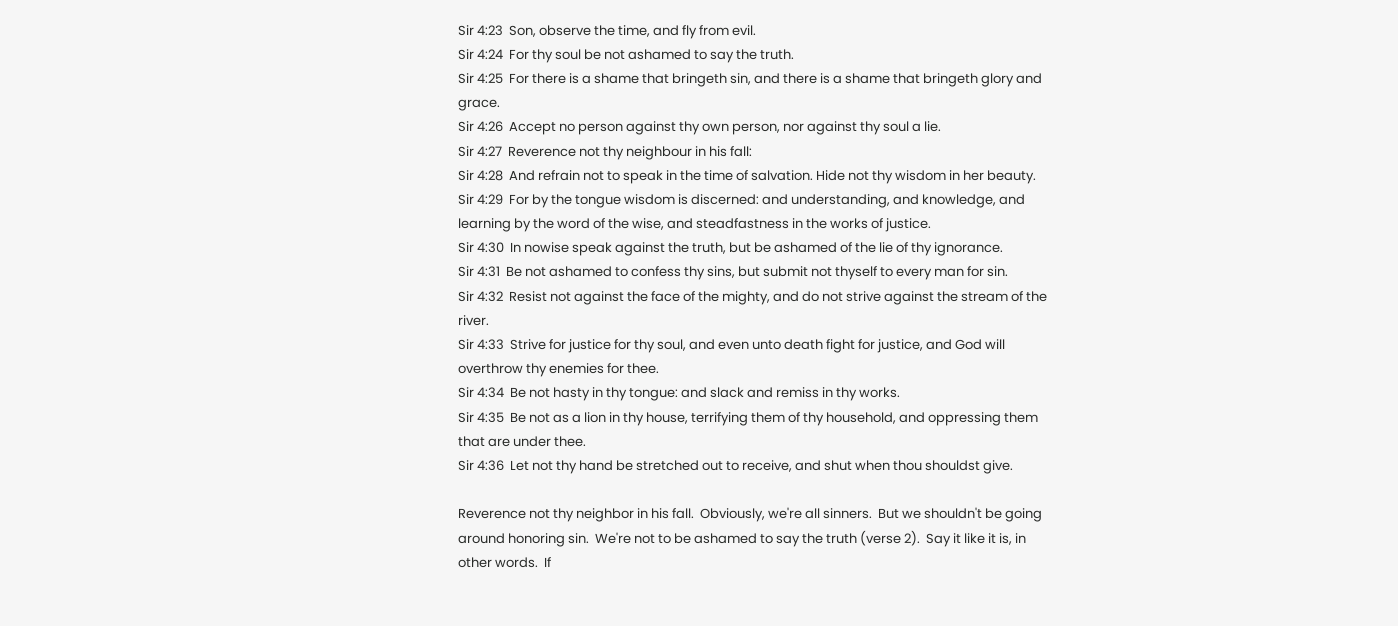Sir 4:23  Son, observe the time, and fly from evil.
Sir 4:24  For thy soul be not ashamed to say the truth.
Sir 4:25  For there is a shame that bringeth sin, and there is a shame that bringeth glory and grace.
Sir 4:26  Accept no person against thy own person, nor against thy soul a lie.
Sir 4:27  Reverence not thy neighbour in his fall:
Sir 4:28  And refrain not to speak in the time of salvation. Hide not thy wisdom in her beauty.
Sir 4:29  For by the tongue wisdom is discerned: and understanding, and knowledge, and learning by the word of the wise, and steadfastness in the works of justice.
Sir 4:30  In nowise speak against the truth, but be ashamed of the lie of thy ignorance.
Sir 4:31  Be not ashamed to confess thy sins, but submit not thyself to every man for sin.
Sir 4:32  Resist not against the face of the mighty, and do not strive against the stream of the river.
Sir 4:33  Strive for justice for thy soul, and even unto death fight for justice, and God will overthrow thy enemies for thee.
Sir 4:34  Be not hasty in thy tongue: and slack and remiss in thy works.
Sir 4:35  Be not as a lion in thy house, terrifying them of thy household, and oppressing them that are under thee.
Sir 4:36  Let not thy hand be stretched out to receive, and shut when thou shouldst give.

Reverence not thy neighbor in his fall.  Obviously, we're all sinners.  But we shouldn't be going around honoring sin.  We're not to be ashamed to say the truth (verse 2).  Say it like it is, in other words.  If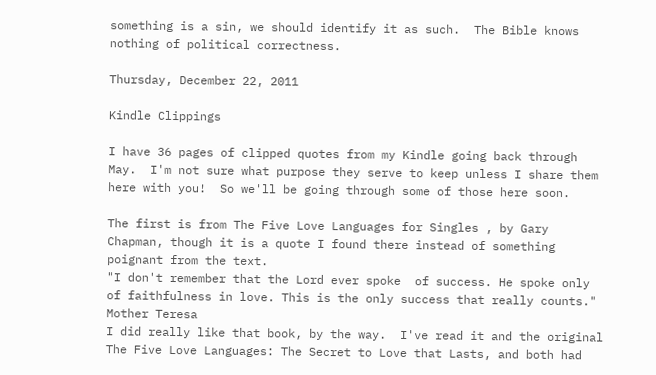something is a sin, we should identify it as such.  The Bible knows nothing of political correctness.

Thursday, December 22, 2011

Kindle Clippings

I have 36 pages of clipped quotes from my Kindle going back through May.  I'm not sure what purpose they serve to keep unless I share them here with you!  So we'll be going through some of those here soon.

The first is from The Five Love Languages for Singles , by Gary Chapman, though it is a quote I found there instead of something poignant from the text.
"I don't remember that the Lord ever spoke  of success. He spoke only of faithfulness in love. This is the only success that really counts." Mother Teresa
I did really like that book, by the way.  I've read it and the original The Five Love Languages: The Secret to Love that Lasts, and both had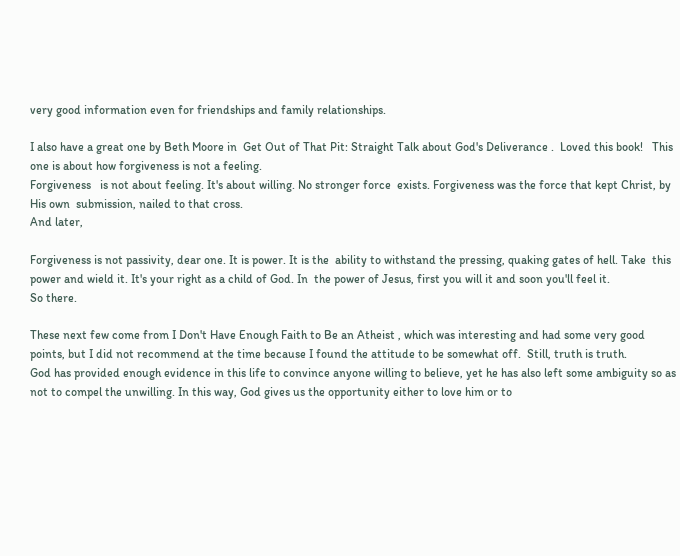very good information even for friendships and family relationships.

I also have a great one by Beth Moore in  Get Out of That Pit: Straight Talk about God's Deliverance .  Loved this book!   This one is about how forgiveness is not a feeling.
Forgiveness   is not about feeling. It's about willing. No stronger force  exists. Forgiveness was the force that kept Christ, by His own  submission, nailed to that cross.
And later,

Forgiveness is not passivity, dear one. It is power. It is the  ability to withstand the pressing, quaking gates of hell. Take  this power and wield it. It's your right as a child of God. In  the power of Jesus, first you will it and soon you'll feel it.
So there.

These next few come from I Don't Have Enough Faith to Be an Atheist , which was interesting and had some very good points, but I did not recommend at the time because I found the attitude to be somewhat off.  Still, truth is truth.
God has provided enough evidence in this life to convince anyone willing to believe, yet he has also left some ambiguity so as not to compel the unwilling. In this way, God gives us the opportunity either to love him or to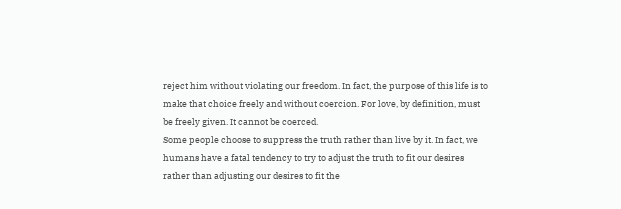reject him without violating our freedom. In fact, the purpose of this life is to make that choice freely and without coercion. For love, by definition, must be freely given. It cannot be coerced.
Some people choose to suppress the truth rather than live by it. In fact, we humans have a fatal tendency to try to adjust the truth to fit our desires rather than adjusting our desires to fit the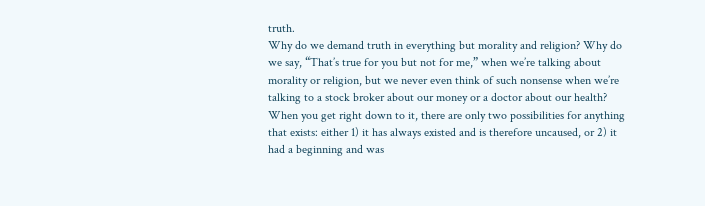truth.
Why do we demand truth in everything but morality and religion? Why do we say, “That’s true for you but not for me,” when we’re talking about morality or religion, but we never even think of such nonsense when we’re talking to a stock broker about our money or a doctor about our health?
When you get right down to it, there are only two possibilities for anything that exists: either 1) it has always existed and is therefore uncaused, or 2) it had a beginning and was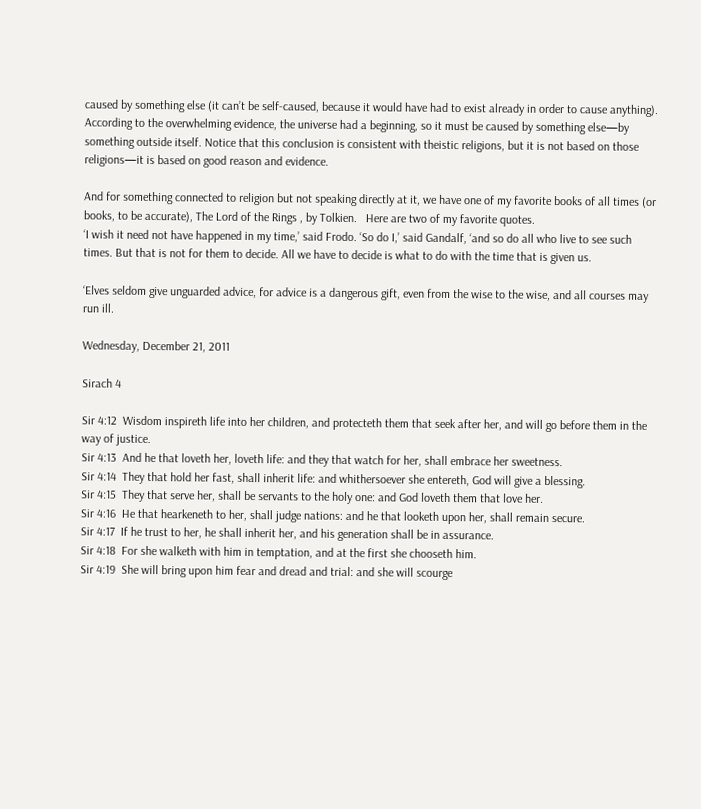caused by something else (it can’t be self-caused, because it would have had to exist already in order to cause anything). According to the overwhelming evidence, the universe had a beginning, so it must be caused by something else—by something outside itself. Notice that this conclusion is consistent with theistic religions, but it is not based on those religions—it is based on good reason and evidence.

And for something connected to religion but not speaking directly at it, we have one of my favorite books of all times (or books, to be accurate), The Lord of the Rings , by Tolkien.   Here are two of my favorite quotes.
‘I wish it need not have happened in my time,’ said Frodo. ‘So do I,’ said Gandalf, ‘and so do all who live to see such times. But that is not for them to decide. All we have to decide is what to do with the time that is given us.

‘Elves seldom give unguarded advice, for advice is a dangerous gift, even from the wise to the wise, and all courses may run ill.

Wednesday, December 21, 2011

Sirach 4

Sir 4:12  Wisdom inspireth life into her children, and protecteth them that seek after her, and will go before them in the way of justice.
Sir 4:13  And he that loveth her, loveth life: and they that watch for her, shall embrace her sweetness.
Sir 4:14  They that hold her fast, shall inherit life: and whithersoever she entereth, God will give a blessing.
Sir 4:15  They that serve her, shall be servants to the holy one: and God loveth them that love her.
Sir 4:16  He that hearkeneth to her, shall judge nations: and he that looketh upon her, shall remain secure.
Sir 4:17  If he trust to her, he shall inherit her, and his generation shall be in assurance.
Sir 4:18  For she walketh with him in temptation, and at the first she chooseth him.
Sir 4:19  She will bring upon him fear and dread and trial: and she will scourge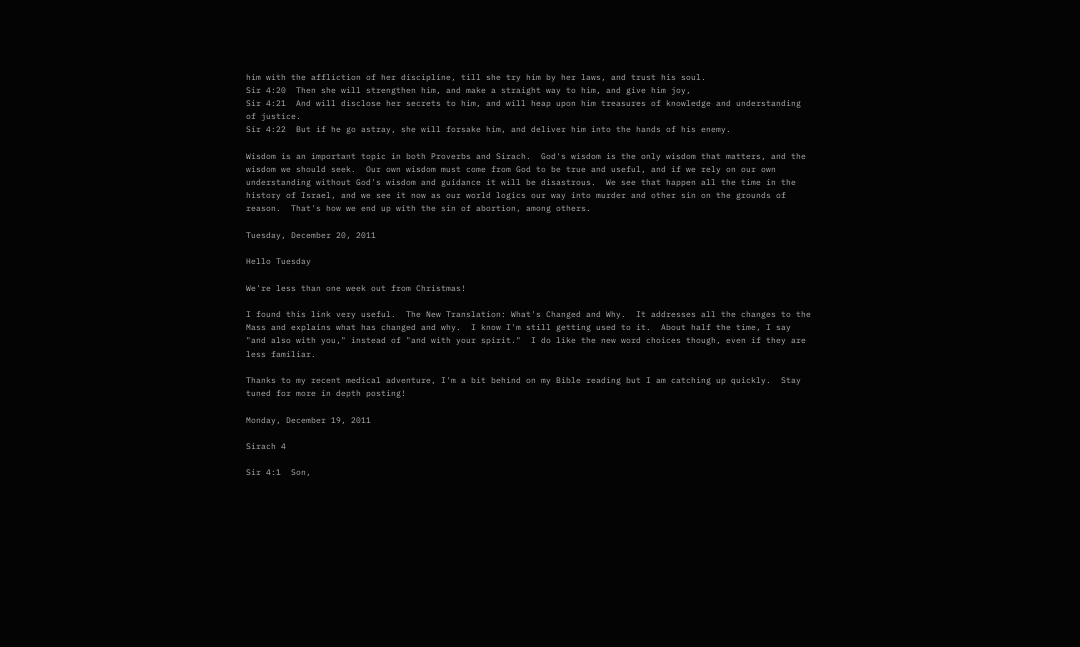him with the affliction of her discipline, till she try him by her laws, and trust his soul.
Sir 4:20  Then she will strengthen him, and make a straight way to him, and give him joy,
Sir 4:21  And will disclose her secrets to him, and will heap upon him treasures of knowledge and understanding of justice.
Sir 4:22  But if he go astray, she will forsake him, and deliver him into the hands of his enemy.

Wisdom is an important topic in both Proverbs and Sirach.  God's wisdom is the only wisdom that matters, and the wisdom we should seek.  Our own wisdom must come from God to be true and useful, and if we rely on our own understanding without God's wisdom and guidance it will be disastrous.  We see that happen all the time in the history of Israel, and we see it now as our world logics our way into murder and other sin on the grounds of reason.  That's how we end up with the sin of abortion, among others.

Tuesday, December 20, 2011

Hello Tuesday

We're less than one week out from Christmas!

I found this link very useful.  The New Translation: What's Changed and Why.  It addresses all the changes to the Mass and explains what has changed and why.  I know I'm still getting used to it.  About half the time, I say "and also with you," instead of "and with your spirit."  I do like the new word choices though, even if they are less familiar.

Thanks to my recent medical adventure, I'm a bit behind on my Bible reading but I am catching up quickly.  Stay tuned for more in depth posting!

Monday, December 19, 2011

Sirach 4

Sir 4:1  Son,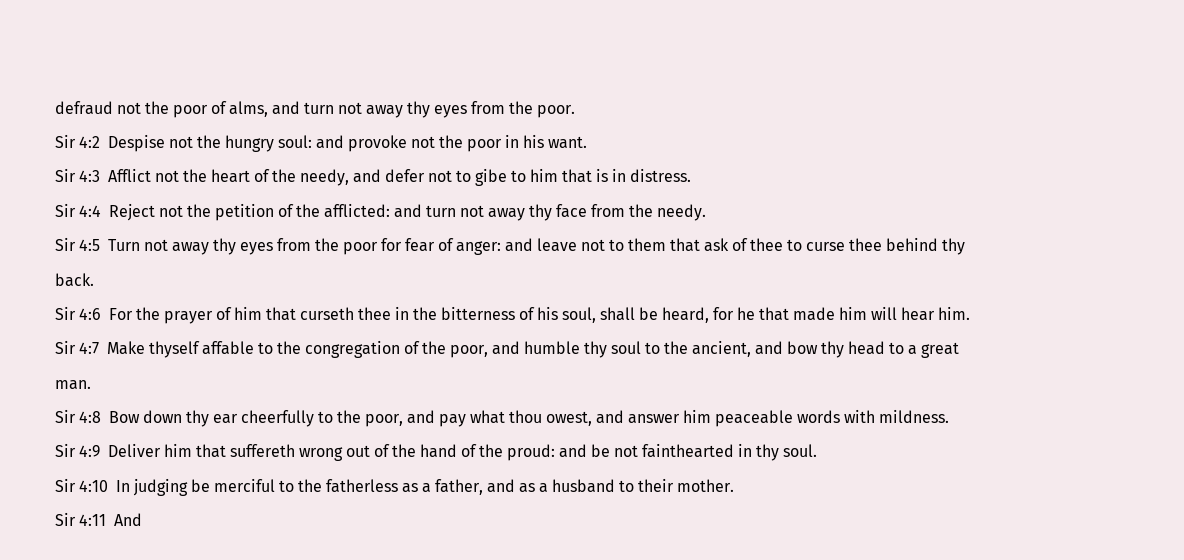defraud not the poor of alms, and turn not away thy eyes from the poor.
Sir 4:2  Despise not the hungry soul: and provoke not the poor in his want.
Sir 4:3  Afflict not the heart of the needy, and defer not to gibe to him that is in distress.
Sir 4:4  Reject not the petition of the afflicted: and turn not away thy face from the needy.
Sir 4:5  Turn not away thy eyes from the poor for fear of anger: and leave not to them that ask of thee to curse thee behind thy back.
Sir 4:6  For the prayer of him that curseth thee in the bitterness of his soul, shall be heard, for he that made him will hear him.
Sir 4:7  Make thyself affable to the congregation of the poor, and humble thy soul to the ancient, and bow thy head to a great man.
Sir 4:8  Bow down thy ear cheerfully to the poor, and pay what thou owest, and answer him peaceable words with mildness.
Sir 4:9  Deliver him that suffereth wrong out of the hand of the proud: and be not fainthearted in thy soul.
Sir 4:10  In judging be merciful to the fatherless as a father, and as a husband to their mother.
Sir 4:11  And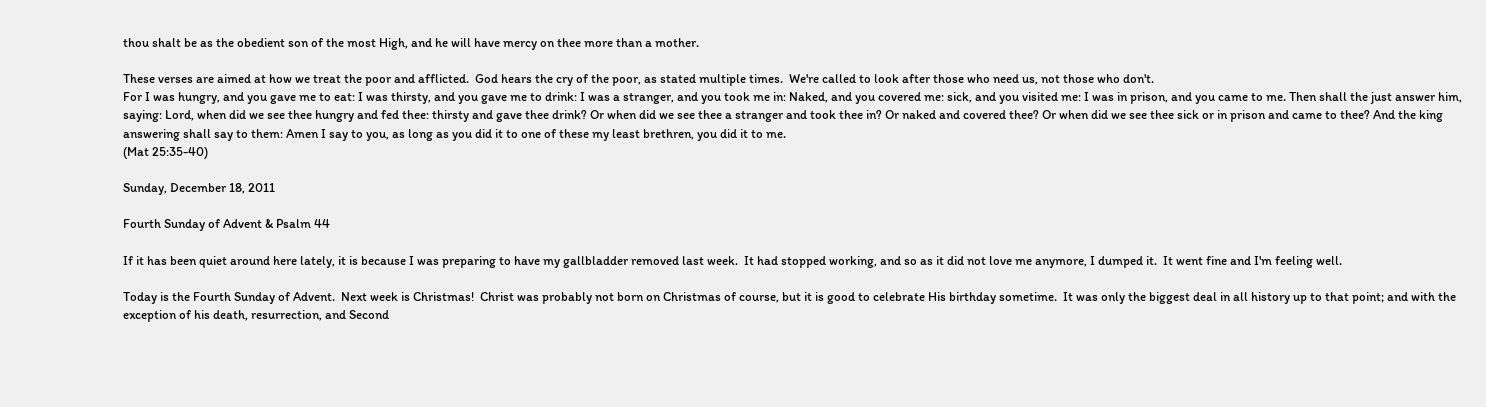thou shalt be as the obedient son of the most High, and he will have mercy on thee more than a mother.

These verses are aimed at how we treat the poor and afflicted.  God hears the cry of the poor, as stated multiple times.  We're called to look after those who need us, not those who don't.
For I was hungry, and you gave me to eat: I was thirsty, and you gave me to drink: I was a stranger, and you took me in: Naked, and you covered me: sick, and you visited me: I was in prison, and you came to me. Then shall the just answer him, saying: Lord, when did we see thee hungry and fed thee: thirsty and gave thee drink? Or when did we see thee a stranger and took thee in? Or naked and covered thee? Or when did we see thee sick or in prison and came to thee? And the king answering shall say to them: Amen I say to you, as long as you did it to one of these my least brethren, you did it to me.
(Mat 25:35-40)

Sunday, December 18, 2011

Fourth Sunday of Advent & Psalm 44

If it has been quiet around here lately, it is because I was preparing to have my gallbladder removed last week.  It had stopped working, and so as it did not love me anymore, I dumped it.  It went fine and I'm feeling well.

Today is the Fourth Sunday of Advent.  Next week is Christmas!  Christ was probably not born on Christmas of course, but it is good to celebrate His birthday sometime.  It was only the biggest deal in all history up to that point; and with the exception of his death, resurrection, and Second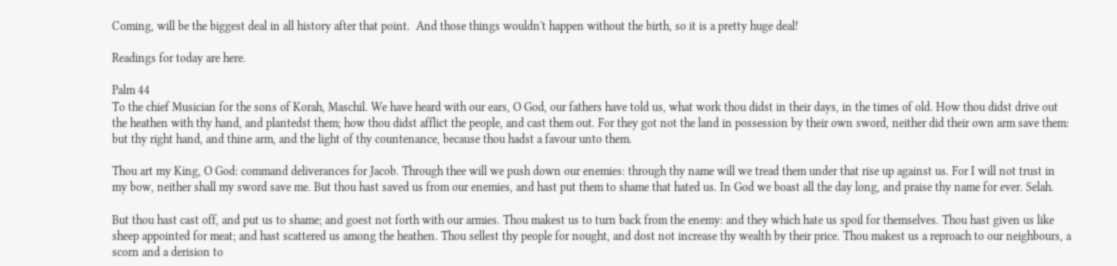Coming, will be the biggest deal in all history after that point.  And those things wouldn't happen without the birth, so it is a pretty huge deal!

Readings for today are here.

Palm 44
To the chief Musician for the sons of Korah, Maschil. We have heard with our ears, O God, our fathers have told us, what work thou didst in their days, in the times of old. How thou didst drive out the heathen with thy hand, and plantedst them; how thou didst afflict the people, and cast them out. For they got not the land in possession by their own sword, neither did their own arm save them: but thy right hand, and thine arm, and the light of thy countenance, because thou hadst a favour unto them.

Thou art my King, O God: command deliverances for Jacob. Through thee will we push down our enemies: through thy name will we tread them under that rise up against us. For I will not trust in my bow, neither shall my sword save me. But thou hast saved us from our enemies, and hast put them to shame that hated us. In God we boast all the day long, and praise thy name for ever. Selah.

But thou hast cast off, and put us to shame; and goest not forth with our armies. Thou makest us to turn back from the enemy: and they which hate us spoil for themselves. Thou hast given us like sheep appointed for meat; and hast scattered us among the heathen. Thou sellest thy people for nought, and dost not increase thy wealth by their price. Thou makest us a reproach to our neighbours, a scorn and a derision to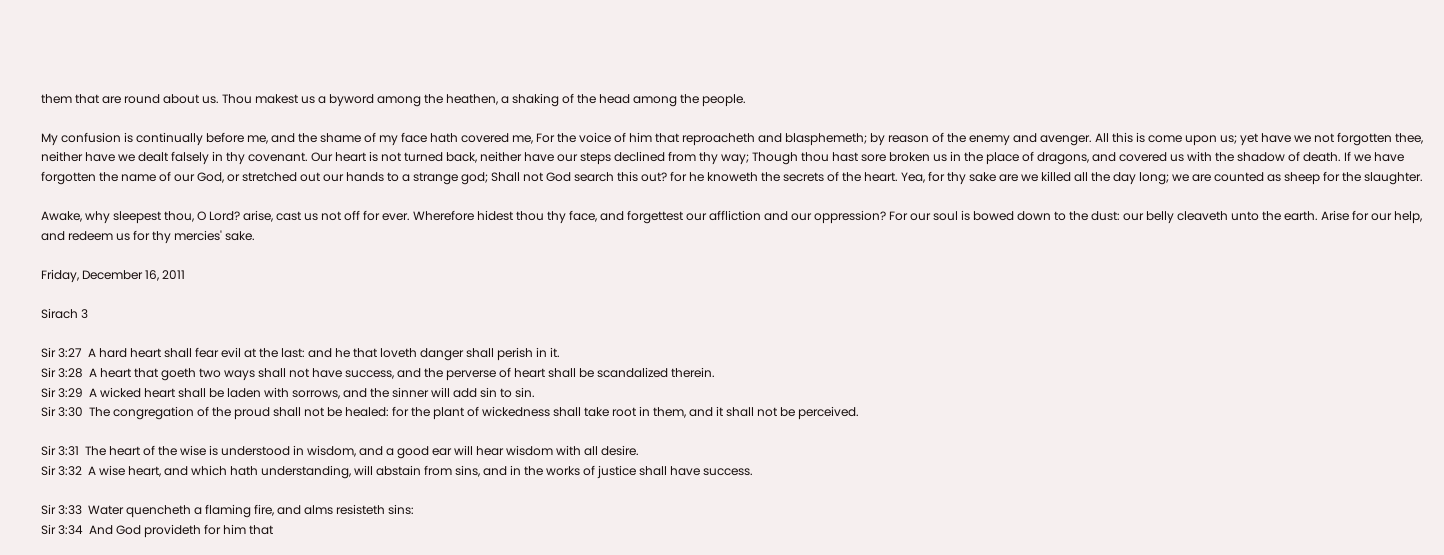them that are round about us. Thou makest us a byword among the heathen, a shaking of the head among the people.

My confusion is continually before me, and the shame of my face hath covered me, For the voice of him that reproacheth and blasphemeth; by reason of the enemy and avenger. All this is come upon us; yet have we not forgotten thee, neither have we dealt falsely in thy covenant. Our heart is not turned back, neither have our steps declined from thy way; Though thou hast sore broken us in the place of dragons, and covered us with the shadow of death. If we have forgotten the name of our God, or stretched out our hands to a strange god; Shall not God search this out? for he knoweth the secrets of the heart. Yea, for thy sake are we killed all the day long; we are counted as sheep for the slaughter.

Awake, why sleepest thou, O Lord? arise, cast us not off for ever. Wherefore hidest thou thy face, and forgettest our affliction and our oppression? For our soul is bowed down to the dust: our belly cleaveth unto the earth. Arise for our help, and redeem us for thy mercies' sake.

Friday, December 16, 2011

Sirach 3

Sir 3:27  A hard heart shall fear evil at the last: and he that loveth danger shall perish in it.
Sir 3:28  A heart that goeth two ways shall not have success, and the perverse of heart shall be scandalized therein.
Sir 3:29  A wicked heart shall be laden with sorrows, and the sinner will add sin to sin.
Sir 3:30  The congregation of the proud shall not be healed: for the plant of wickedness shall take root in them, and it shall not be perceived.

Sir 3:31  The heart of the wise is understood in wisdom, and a good ear will hear wisdom with all desire.
Sir 3:32  A wise heart, and which hath understanding, will abstain from sins, and in the works of justice shall have success.

Sir 3:33  Water quencheth a flaming fire, and alms resisteth sins:
Sir 3:34  And God provideth for him that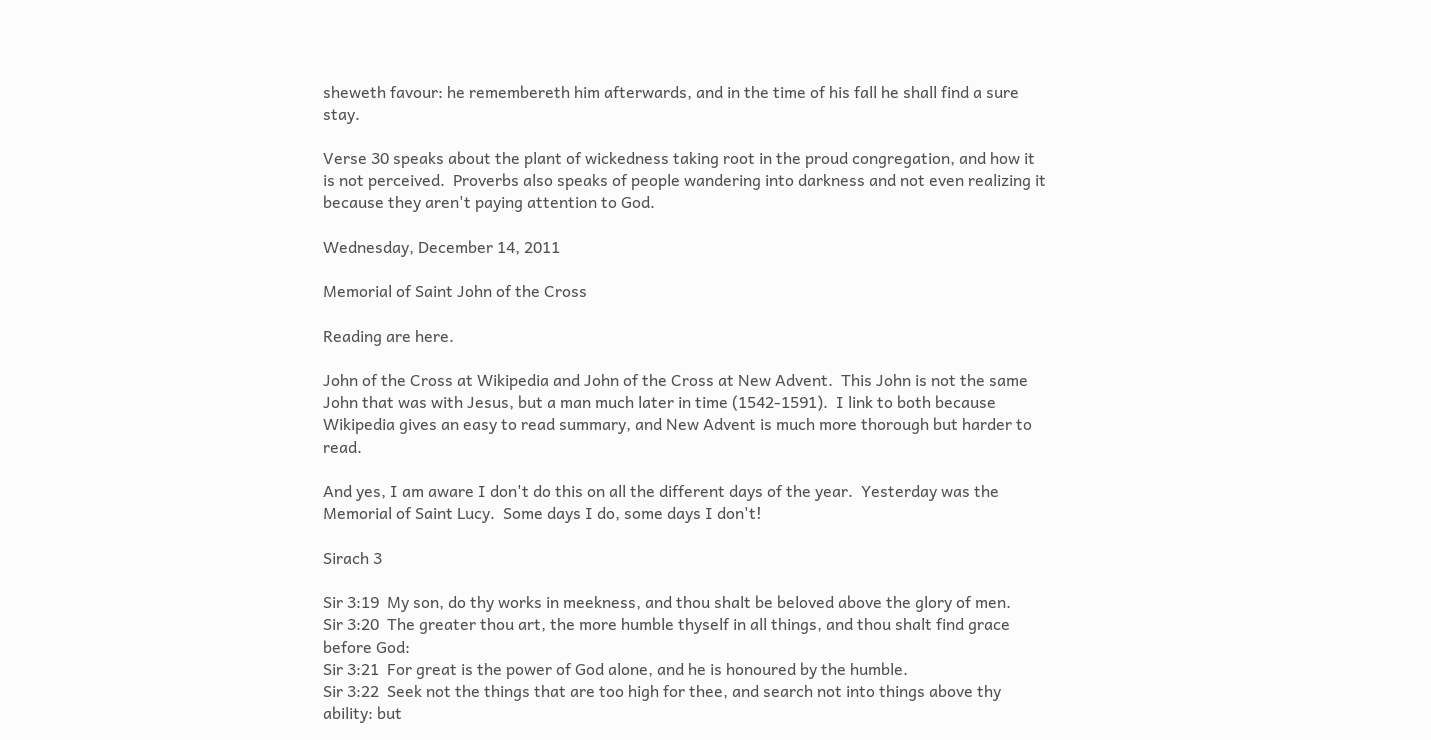sheweth favour: he remembereth him afterwards, and in the time of his fall he shall find a sure stay.

Verse 30 speaks about the plant of wickedness taking root in the proud congregation, and how it is not perceived.  Proverbs also speaks of people wandering into darkness and not even realizing it because they aren't paying attention to God.

Wednesday, December 14, 2011

Memorial of Saint John of the Cross

Reading are here.

John of the Cross at Wikipedia and John of the Cross at New Advent.  This John is not the same John that was with Jesus, but a man much later in time (1542-1591).  I link to both because Wikipedia gives an easy to read summary, and New Advent is much more thorough but harder to read.

And yes, I am aware I don't do this on all the different days of the year.  Yesterday was the Memorial of Saint Lucy.  Some days I do, some days I don't!

Sirach 3

Sir 3:19  My son, do thy works in meekness, and thou shalt be beloved above the glory of men.
Sir 3:20  The greater thou art, the more humble thyself in all things, and thou shalt find grace before God:
Sir 3:21  For great is the power of God alone, and he is honoured by the humble.
Sir 3:22  Seek not the things that are too high for thee, and search not into things above thy ability: but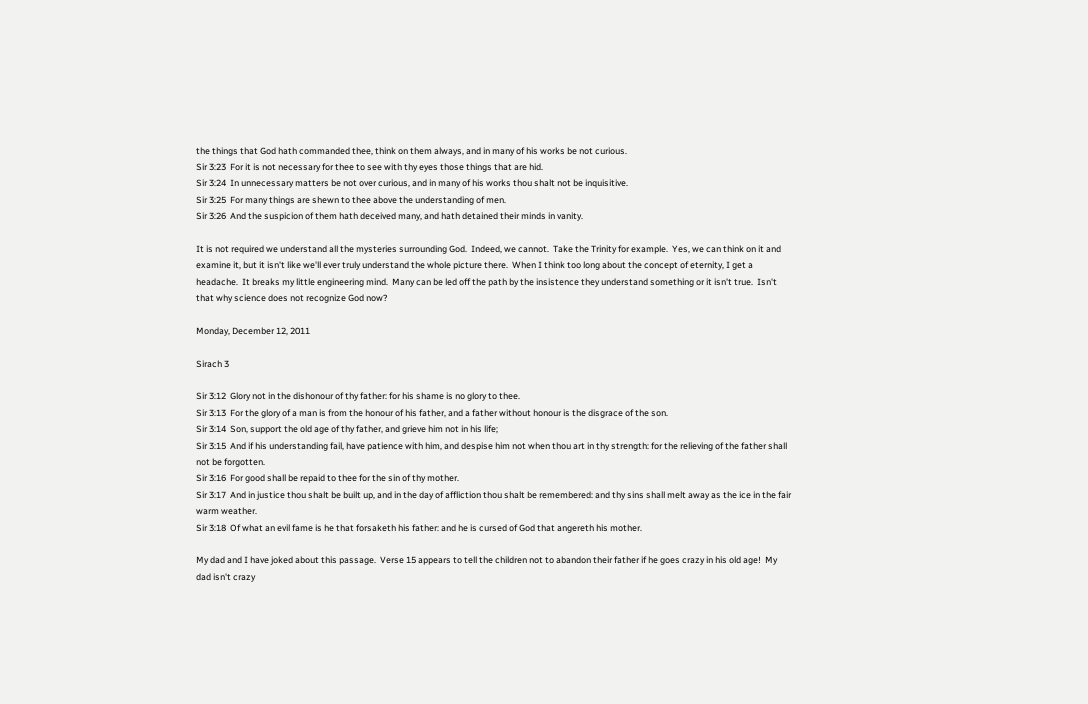the things that God hath commanded thee, think on them always, and in many of his works be not curious.
Sir 3:23  For it is not necessary for thee to see with thy eyes those things that are hid.
Sir 3:24  In unnecessary matters be not over curious, and in many of his works thou shalt not be inquisitive.
Sir 3:25  For many things are shewn to thee above the understanding of men.
Sir 3:26  And the suspicion of them hath deceived many, and hath detained their minds in vanity.

It is not required we understand all the mysteries surrounding God.  Indeed, we cannot.  Take the Trinity for example.  Yes, we can think on it and examine it, but it isn't like we'll ever truly understand the whole picture there.  When I think too long about the concept of eternity, I get a headache.  It breaks my little engineering mind.  Many can be led off the path by the insistence they understand something or it isn't true.  Isn't that why science does not recognize God now?

Monday, December 12, 2011

Sirach 3

Sir 3:12  Glory not in the dishonour of thy father: for his shame is no glory to thee.
Sir 3:13  For the glory of a man is from the honour of his father, and a father without honour is the disgrace of the son.
Sir 3:14  Son, support the old age of thy father, and grieve him not in his life;
Sir 3:15  And if his understanding fail, have patience with him, and despise him not when thou art in thy strength: for the relieving of the father shall not be forgotten.
Sir 3:16  For good shall be repaid to thee for the sin of thy mother.
Sir 3:17  And in justice thou shalt be built up, and in the day of affliction thou shalt be remembered: and thy sins shall melt away as the ice in the fair warm weather.
Sir 3:18  Of what an evil fame is he that forsaketh his father: and he is cursed of God that angereth his mother.

My dad and I have joked about this passage.  Verse 15 appears to tell the children not to abandon their father if he goes crazy in his old age!  My dad isn't crazy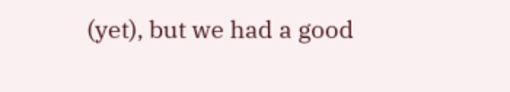(yet), but we had a good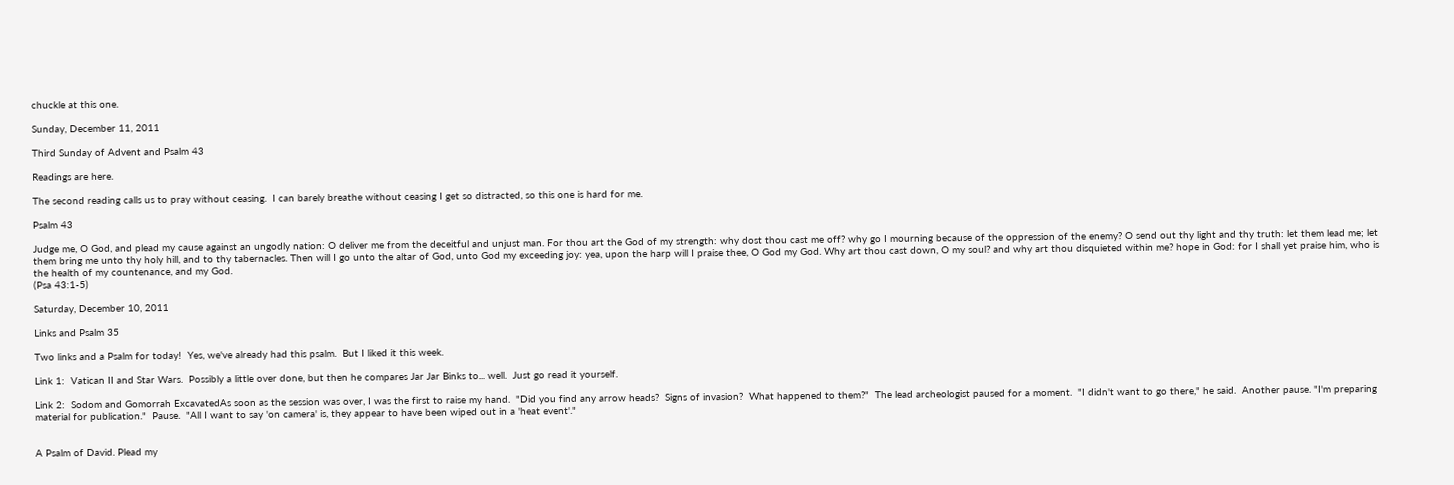chuckle at this one.

Sunday, December 11, 2011

Third Sunday of Advent and Psalm 43

Readings are here.

The second reading calls us to pray without ceasing.  I can barely breathe without ceasing I get so distracted, so this one is hard for me.

Psalm 43

Judge me, O God, and plead my cause against an ungodly nation: O deliver me from the deceitful and unjust man. For thou art the God of my strength: why dost thou cast me off? why go I mourning because of the oppression of the enemy? O send out thy light and thy truth: let them lead me; let them bring me unto thy holy hill, and to thy tabernacles. Then will I go unto the altar of God, unto God my exceeding joy: yea, upon the harp will I praise thee, O God my God. Why art thou cast down, O my soul? and why art thou disquieted within me? hope in God: for I shall yet praise him, who is the health of my countenance, and my God.
(Psa 43:1-5)

Saturday, December 10, 2011

Links and Psalm 35

Two links and a Psalm for today!  Yes, we've already had this psalm.  But I liked it this week.

Link 1:  Vatican II and Star Wars.  Possibly a little over done, but then he compares Jar Jar Binks to... well.  Just go read it yourself.

Link 2:  Sodom and Gomorrah ExcavatedAs soon as the session was over, I was the first to raise my hand.  "Did you find any arrow heads?  Signs of invasion?  What happened to them?"  The lead archeologist paused for a moment.  "I didn't want to go there," he said.  Another pause. "I'm preparing material for publication."  Pause.  "All I want to say 'on camera' is, they appear to have been wiped out in a 'heat event'."


A Psalm of David. Plead my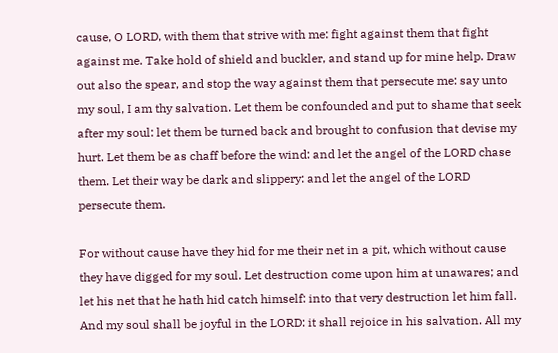cause, O LORD, with them that strive with me: fight against them that fight against me. Take hold of shield and buckler, and stand up for mine help. Draw out also the spear, and stop the way against them that persecute me: say unto my soul, I am thy salvation. Let them be confounded and put to shame that seek after my soul: let them be turned back and brought to confusion that devise my hurt. Let them be as chaff before the wind: and let the angel of the LORD chase them. Let their way be dark and slippery: and let the angel of the LORD persecute them.

For without cause have they hid for me their net in a pit, which without cause they have digged for my soul. Let destruction come upon him at unawares; and let his net that he hath hid catch himself: into that very destruction let him fall. And my soul shall be joyful in the LORD: it shall rejoice in his salvation. All my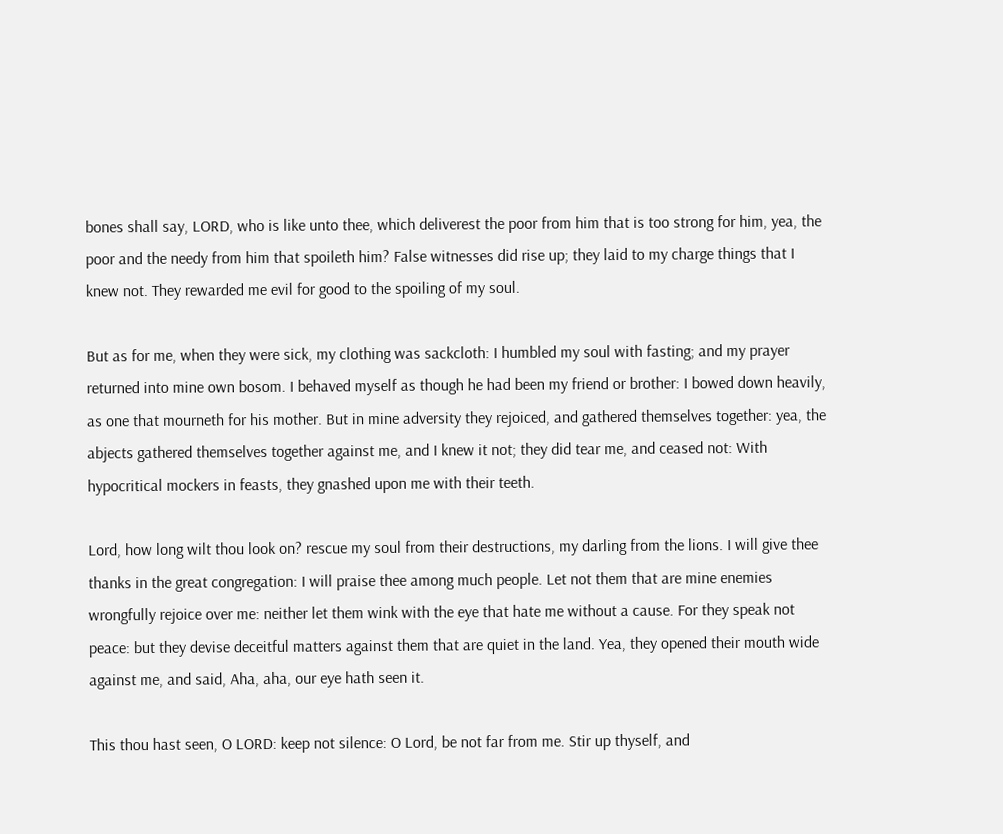bones shall say, LORD, who is like unto thee, which deliverest the poor from him that is too strong for him, yea, the poor and the needy from him that spoileth him? False witnesses did rise up; they laid to my charge things that I knew not. They rewarded me evil for good to the spoiling of my soul.

But as for me, when they were sick, my clothing was sackcloth: I humbled my soul with fasting; and my prayer returned into mine own bosom. I behaved myself as though he had been my friend or brother: I bowed down heavily, as one that mourneth for his mother. But in mine adversity they rejoiced, and gathered themselves together: yea, the abjects gathered themselves together against me, and I knew it not; they did tear me, and ceased not: With hypocritical mockers in feasts, they gnashed upon me with their teeth.

Lord, how long wilt thou look on? rescue my soul from their destructions, my darling from the lions. I will give thee thanks in the great congregation: I will praise thee among much people. Let not them that are mine enemies wrongfully rejoice over me: neither let them wink with the eye that hate me without a cause. For they speak not peace: but they devise deceitful matters against them that are quiet in the land. Yea, they opened their mouth wide against me, and said, Aha, aha, our eye hath seen it.

This thou hast seen, O LORD: keep not silence: O Lord, be not far from me. Stir up thyself, and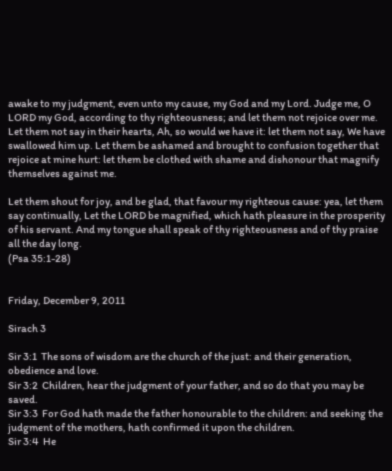awake to my judgment, even unto my cause, my God and my Lord. Judge me, O LORD my God, according to thy righteousness; and let them not rejoice over me. Let them not say in their hearts, Ah, so would we have it: let them not say, We have swallowed him up. Let them be ashamed and brought to confusion together that rejoice at mine hurt: let them be clothed with shame and dishonour that magnify themselves against me.

Let them shout for joy, and be glad, that favour my righteous cause: yea, let them say continually, Let the LORD be magnified, which hath pleasure in the prosperity of his servant. And my tongue shall speak of thy righteousness and of thy praise all the day long.
(Psa 35:1-28)


Friday, December 9, 2011

Sirach 3

Sir 3:1  The sons of wisdom are the church of the just: and their generation, obedience and love.
Sir 3:2  Children, hear the judgment of your father, and so do that you may be saved.
Sir 3:3  For God hath made the father honourable to the children: and seeking the judgment of the mothers, hath confirmed it upon the children.
Sir 3:4  He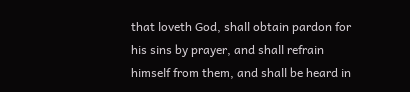that loveth God, shall obtain pardon for his sins by prayer, and shall refrain himself from them, and shall be heard in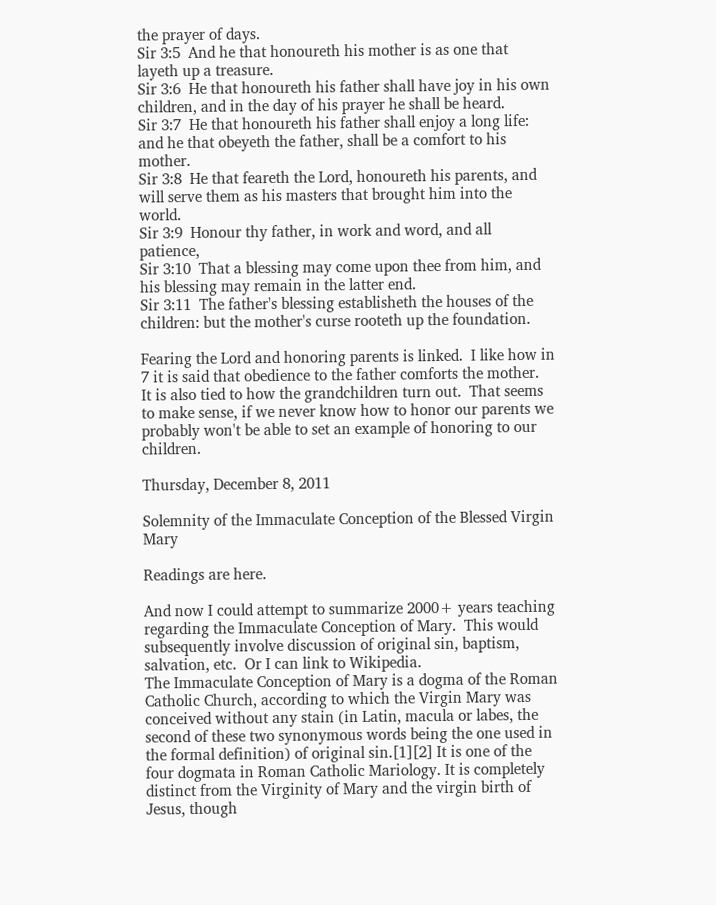the prayer of days.
Sir 3:5  And he that honoureth his mother is as one that layeth up a treasure.
Sir 3:6  He that honoureth his father shall have joy in his own children, and in the day of his prayer he shall be heard.
Sir 3:7  He that honoureth his father shall enjoy a long life: and he that obeyeth the father, shall be a comfort to his mother.
Sir 3:8  He that feareth the Lord, honoureth his parents, and will serve them as his masters that brought him into the world.
Sir 3:9  Honour thy father, in work and word, and all patience,
Sir 3:10  That a blessing may come upon thee from him, and his blessing may remain in the latter end.
Sir 3:11  The father's blessing establisheth the houses of the children: but the mother's curse rooteth up the foundation.

Fearing the Lord and honoring parents is linked.  I like how in 7 it is said that obedience to the father comforts the mother.  It is also tied to how the grandchildren turn out.  That seems to make sense, if we never know how to honor our parents we probably won't be able to set an example of honoring to our children.

Thursday, December 8, 2011

Solemnity of the Immaculate Conception of the Blessed Virgin Mary

Readings are here.

And now I could attempt to summarize 2000+ years teaching regarding the Immaculate Conception of Mary.  This would subsequently involve discussion of original sin, baptism, salvation, etc.  Or I can link to Wikipedia.
The Immaculate Conception of Mary is a dogma of the Roman Catholic Church, according to which the Virgin Mary was conceived without any stain (in Latin, macula or labes, the second of these two synonymous words being the one used in the formal definition) of original sin.[1][2] It is one of the four dogmata in Roman Catholic Mariology. It is completely distinct from the Virginity of Mary and the virgin birth of Jesus, though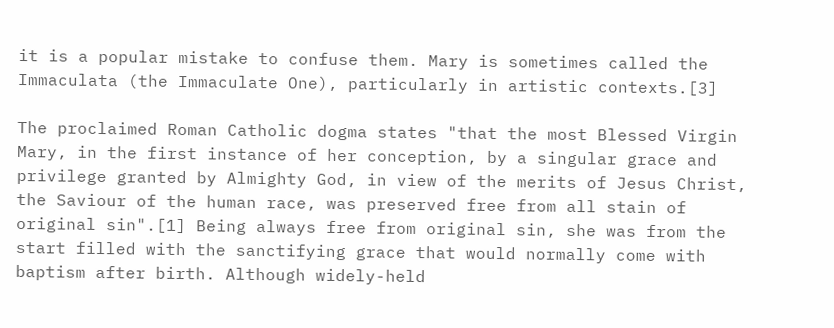it is a popular mistake to confuse them. Mary is sometimes called the Immaculata (the Immaculate One), particularly in artistic contexts.[3]

The proclaimed Roman Catholic dogma states "that the most Blessed Virgin Mary, in the first instance of her conception, by a singular grace and privilege granted by Almighty God, in view of the merits of Jesus Christ, the Saviour of the human race, was preserved free from all stain of original sin".[1] Being always free from original sin, she was from the start filled with the sanctifying grace that would normally come with baptism after birth. Although widely-held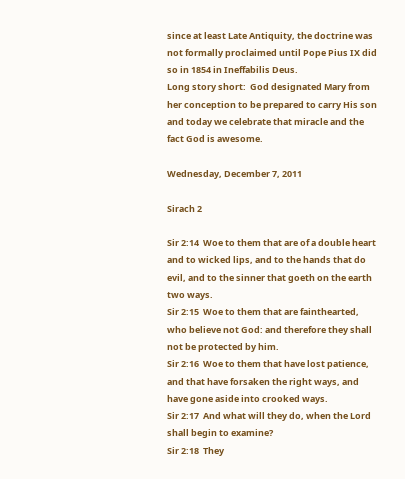since at least Late Antiquity, the doctrine was not formally proclaimed until Pope Pius IX did so in 1854 in Ineffabilis Deus.
Long story short:  God designated Mary from her conception to be prepared to carry His son and today we celebrate that miracle and the fact God is awesome.

Wednesday, December 7, 2011

Sirach 2

Sir 2:14  Woe to them that are of a double heart and to wicked lips, and to the hands that do evil, and to the sinner that goeth on the earth two ways.
Sir 2:15  Woe to them that are fainthearted, who believe not God: and therefore they shall not be protected by him.
Sir 2:16  Woe to them that have lost patience, and that have forsaken the right ways, and have gone aside into crooked ways.
Sir 2:17  And what will they do, when the Lord shall begin to examine?
Sir 2:18  They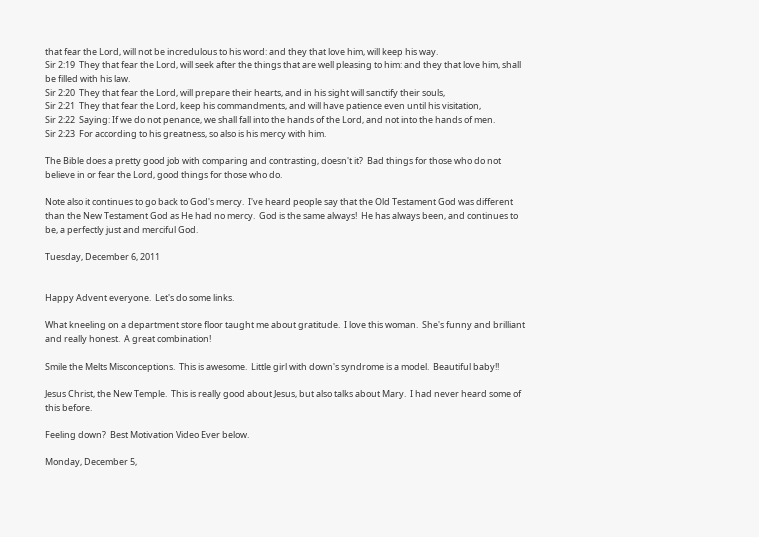that fear the Lord, will not be incredulous to his word: and they that love him, will keep his way.
Sir 2:19  They that fear the Lord, will seek after the things that are well pleasing to him: and they that love him, shall be filled with his law.
Sir 2:20  They that fear the Lord, will prepare their hearts, and in his sight will sanctify their souls,
Sir 2:21  They that fear the Lord, keep his commandments, and will have patience even until his visitation,
Sir 2:22  Saying: If we do not penance, we shall fall into the hands of the Lord, and not into the hands of men.
Sir 2:23  For according to his greatness, so also is his mercy with him.

The Bible does a pretty good job with comparing and contrasting, doesn't it?  Bad things for those who do not believe in or fear the Lord, good things for those who do.

Note also it continues to go back to God's mercy.  I've heard people say that the Old Testament God was different than the New Testament God as He had no mercy.  God is the same always!  He has always been, and continues to be, a perfectly just and merciful God.

Tuesday, December 6, 2011


Happy Advent everyone.  Let's do some links.

What kneeling on a department store floor taught me about gratitude.  I love this woman.  She's funny and brilliant and really honest.  A great combination!

Smile the Melts Misconceptions.  This is awesome.  Little girl with down's syndrome is a model.  Beautiful baby!!

Jesus Christ, the New Temple.  This is really good about Jesus, but also talks about Mary.  I had never heard some of this before.

Feeling down?  Best Motivation Video Ever below.

Monday, December 5,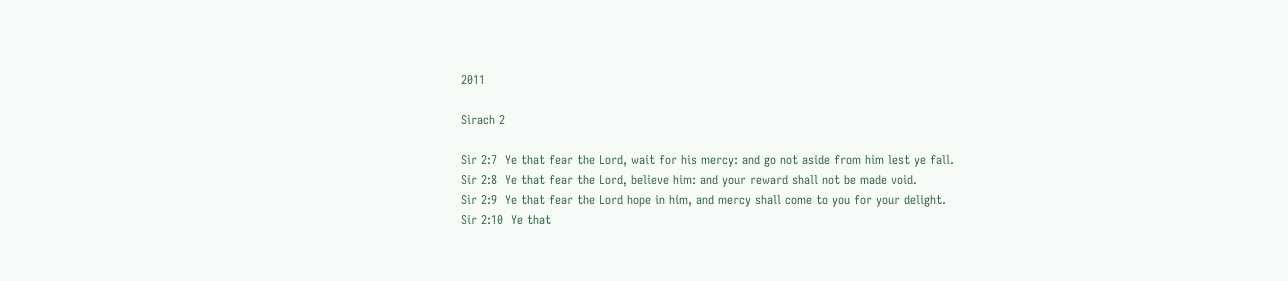2011

Sirach 2

Sir 2:7  Ye that fear the Lord, wait for his mercy: and go not aside from him lest ye fall.
Sir 2:8  Ye that fear the Lord, believe him: and your reward shall not be made void.
Sir 2:9  Ye that fear the Lord hope in him, and mercy shall come to you for your delight.
Sir 2:10  Ye that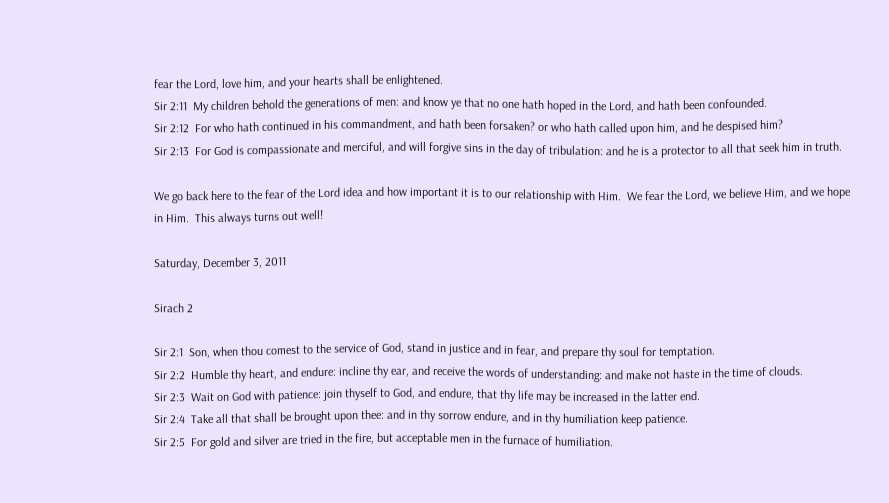fear the Lord, love him, and your hearts shall be enlightened.
Sir 2:11  My children behold the generations of men: and know ye that no one hath hoped in the Lord, and hath been confounded.
Sir 2:12  For who hath continued in his commandment, and hath been forsaken? or who hath called upon him, and he despised him?
Sir 2:13  For God is compassionate and merciful, and will forgive sins in the day of tribulation: and he is a protector to all that seek him in truth.

We go back here to the fear of the Lord idea and how important it is to our relationship with Him.  We fear the Lord, we believe Him, and we hope in Him.  This always turns out well!

Saturday, December 3, 2011

Sirach 2

Sir 2:1  Son, when thou comest to the service of God, stand in justice and in fear, and prepare thy soul for temptation.
Sir 2:2  Humble thy heart, and endure: incline thy ear, and receive the words of understanding: and make not haste in the time of clouds.
Sir 2:3  Wait on God with patience: join thyself to God, and endure, that thy life may be increased in the latter end.
Sir 2:4  Take all that shall be brought upon thee: and in thy sorrow endure, and in thy humiliation keep patience.
Sir 2:5  For gold and silver are tried in the fire, but acceptable men in the furnace of humiliation.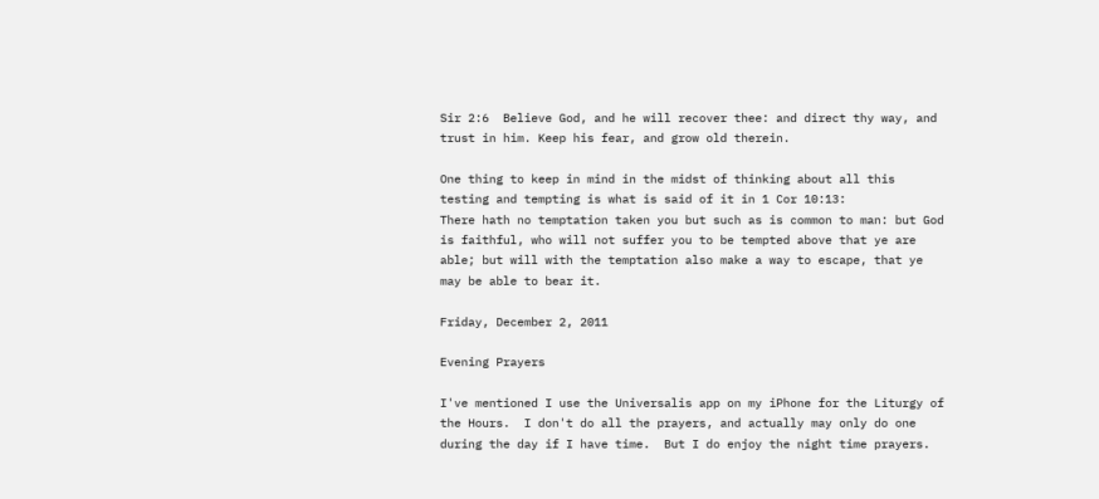Sir 2:6  Believe God, and he will recover thee: and direct thy way, and trust in him. Keep his fear, and grow old therein.

One thing to keep in mind in the midst of thinking about all this testing and tempting is what is said of it in 1 Cor 10:13:
There hath no temptation taken you but such as is common to man: but God is faithful, who will not suffer you to be tempted above that ye are able; but will with the temptation also make a way to escape, that ye may be able to bear it.

Friday, December 2, 2011

Evening Prayers

I've mentioned I use the Universalis app on my iPhone for the Liturgy of the Hours.  I don't do all the prayers, and actually may only do one during the day if I have time.  But I do enjoy the night time prayers.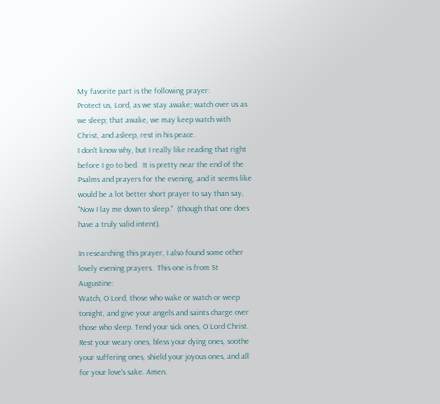My favorite part is the following prayer:
Protect us, Lord, as we stay awake; watch over us as we sleep; that awake, we may keep watch with Christ, and asleep, rest in his peace.
I don't know why, but I really like reading that right before I go to bed.  It is pretty near the end of the Psalms and prayers for the evening, and it seems like would be a lot better short prayer to say than say, "Now I lay me down to sleep."  (though that one does have a truly valid intent).

In researching this prayer, I also found some other lovely evening prayers.  This one is from St Augustine:
Watch, O Lord, those who wake or watch or weep tonight, and give your angels and saints charge over those who sleep. Tend your sick ones, O Lord Christ. Rest your weary ones, bless your dying ones, soothe your suffering ones, shield your joyous ones, and all for your love's sake. Amen.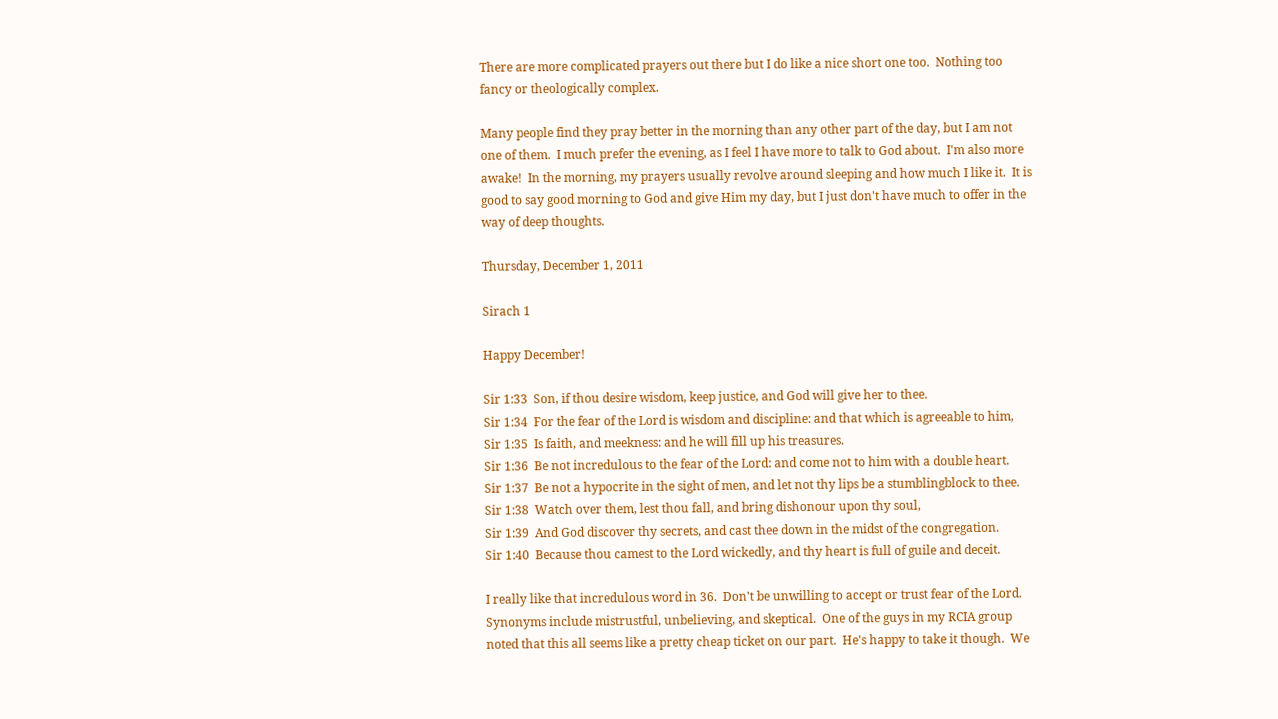There are more complicated prayers out there but I do like a nice short one too.  Nothing too fancy or theologically complex.

Many people find they pray better in the morning than any other part of the day, but I am not one of them.  I much prefer the evening, as I feel I have more to talk to God about.  I'm also more awake!  In the morning, my prayers usually revolve around sleeping and how much I like it.  It is good to say good morning to God and give Him my day, but I just don't have much to offer in the way of deep thoughts.

Thursday, December 1, 2011

Sirach 1

Happy December!

Sir 1:33  Son, if thou desire wisdom, keep justice, and God will give her to thee.
Sir 1:34  For the fear of the Lord is wisdom and discipline: and that which is agreeable to him,
Sir 1:35  Is faith, and meekness: and he will fill up his treasures.
Sir 1:36  Be not incredulous to the fear of the Lord: and come not to him with a double heart.
Sir 1:37  Be not a hypocrite in the sight of men, and let not thy lips be a stumblingblock to thee.
Sir 1:38  Watch over them, lest thou fall, and bring dishonour upon thy soul,
Sir 1:39  And God discover thy secrets, and cast thee down in the midst of the congregation.
Sir 1:40  Because thou camest to the Lord wickedly, and thy heart is full of guile and deceit.

I really like that incredulous word in 36.  Don't be unwilling to accept or trust fear of the Lord.  Synonyms include mistrustful, unbelieving, and skeptical.  One of the guys in my RCIA group noted that this all seems like a pretty cheap ticket on our part.  He's happy to take it though.  We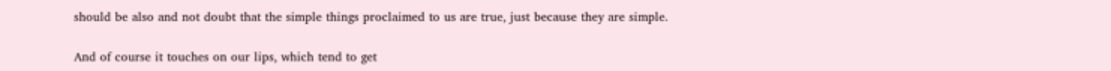should be also and not doubt that the simple things proclaimed to us are true, just because they are simple.

And of course it touches on our lips, which tend to get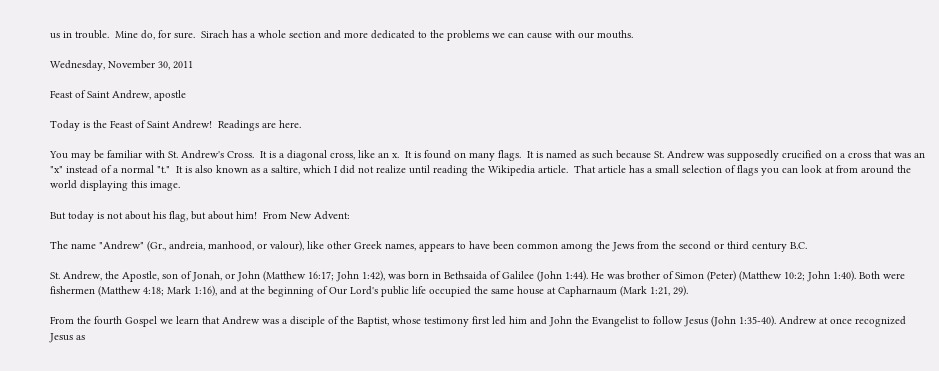us in trouble.  Mine do, for sure.  Sirach has a whole section and more dedicated to the problems we can cause with our mouths.

Wednesday, November 30, 2011

Feast of Saint Andrew, apostle

Today is the Feast of Saint Andrew!  Readings are here.

You may be familiar with St. Andrew's Cross.  It is a diagonal cross, like an x.  It is found on many flags.  It is named as such because St. Andrew was supposedly crucified on a cross that was an "x" instead of a normal "t."  It is also known as a saltire, which I did not realize until reading the Wikipedia article.  That article has a small selection of flags you can look at from around the world displaying this image.

But today is not about his flag, but about him!  From New Advent:

The name "Andrew" (Gr., andreia, manhood, or valour), like other Greek names, appears to have been common among the Jews from the second or third century B.C.

St. Andrew, the Apostle, son of Jonah, or John (Matthew 16:17; John 1:42), was born in Bethsaida of Galilee (John 1:44). He was brother of Simon (Peter) (Matthew 10:2; John 1:40). Both were fishermen (Matthew 4:18; Mark 1:16), and at the beginning of Our Lord's public life occupied the same house at Capharnaum (Mark 1:21, 29).

From the fourth Gospel we learn that Andrew was a disciple of the Baptist, whose testimony first led him and John the Evangelist to follow Jesus (John 1:35-40). Andrew at once recognized Jesus as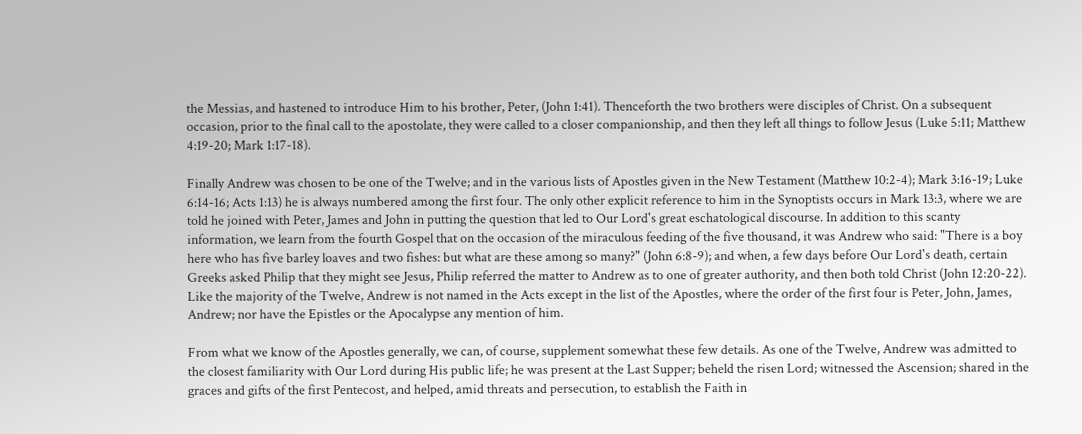the Messias, and hastened to introduce Him to his brother, Peter, (John 1:41). Thenceforth the two brothers were disciples of Christ. On a subsequent occasion, prior to the final call to the apostolate, they were called to a closer companionship, and then they left all things to follow Jesus (Luke 5:11; Matthew 4:19-20; Mark 1:17-18).

Finally Andrew was chosen to be one of the Twelve; and in the various lists of Apostles given in the New Testament (Matthew 10:2-4); Mark 3:16-19; Luke 6:14-16; Acts 1:13) he is always numbered among the first four. The only other explicit reference to him in the Synoptists occurs in Mark 13:3, where we are told he joined with Peter, James and John in putting the question that led to Our Lord's great eschatological discourse. In addition to this scanty information, we learn from the fourth Gospel that on the occasion of the miraculous feeding of the five thousand, it was Andrew who said: "There is a boy here who has five barley loaves and two fishes: but what are these among so many?" (John 6:8-9); and when, a few days before Our Lord's death, certain Greeks asked Philip that they might see Jesus, Philip referred the matter to Andrew as to one of greater authority, and then both told Christ (John 12:20-22). Like the majority of the Twelve, Andrew is not named in the Acts except in the list of the Apostles, where the order of the first four is Peter, John, James, Andrew; nor have the Epistles or the Apocalypse any mention of him.

From what we know of the Apostles generally, we can, of course, supplement somewhat these few details. As one of the Twelve, Andrew was admitted to the closest familiarity with Our Lord during His public life; he was present at the Last Supper; beheld the risen Lord; witnessed the Ascension; shared in the graces and gifts of the first Pentecost, and helped, amid threats and persecution, to establish the Faith in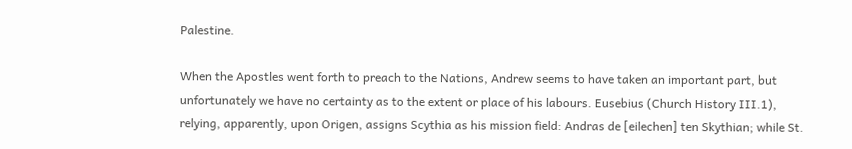Palestine.

When the Apostles went forth to preach to the Nations, Andrew seems to have taken an important part, but unfortunately we have no certainty as to the extent or place of his labours. Eusebius (Church History III.1), relying, apparently, upon Origen, assigns Scythia as his mission field: Andras de [eilechen] ten Skythian; while St.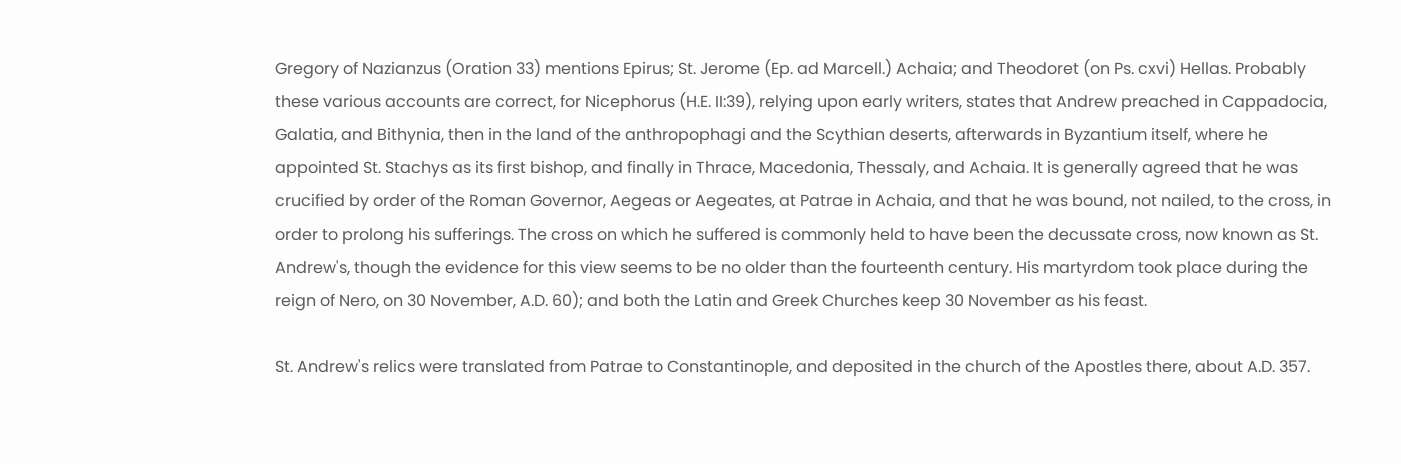Gregory of Nazianzus (Oration 33) mentions Epirus; St. Jerome (Ep. ad Marcell.) Achaia; and Theodoret (on Ps. cxvi) Hellas. Probably these various accounts are correct, for Nicephorus (H.E. II:39), relying upon early writers, states that Andrew preached in Cappadocia, Galatia, and Bithynia, then in the land of the anthropophagi and the Scythian deserts, afterwards in Byzantium itself, where he appointed St. Stachys as its first bishop, and finally in Thrace, Macedonia, Thessaly, and Achaia. It is generally agreed that he was crucified by order of the Roman Governor, Aegeas or Aegeates, at Patrae in Achaia, and that he was bound, not nailed, to the cross, in order to prolong his sufferings. The cross on which he suffered is commonly held to have been the decussate cross, now known as St. Andrew's, though the evidence for this view seems to be no older than the fourteenth century. His martyrdom took place during the reign of Nero, on 30 November, A.D. 60); and both the Latin and Greek Churches keep 30 November as his feast.

St. Andrew's relics were translated from Patrae to Constantinople, and deposited in the church of the Apostles there, about A.D. 357.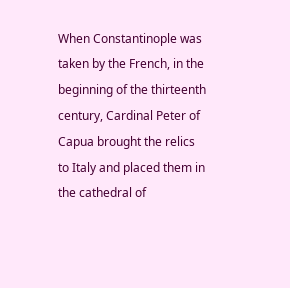When Constantinople was taken by the French, in the beginning of the thirteenth century, Cardinal Peter of Capua brought the relics to Italy and placed them in the cathedral of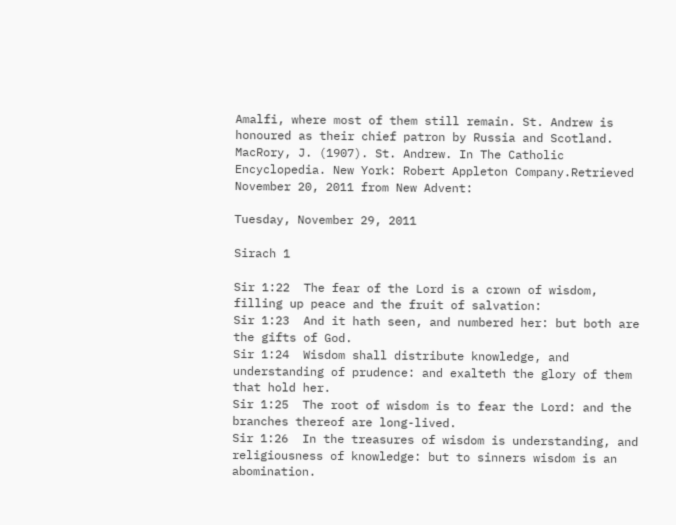Amalfi, where most of them still remain. St. Andrew is honoured as their chief patron by Russia and Scotland.
MacRory, J. (1907). St. Andrew. In The Catholic Encyclopedia. New York: Robert Appleton Company.Retrieved November 20, 2011 from New Advent:

Tuesday, November 29, 2011

Sirach 1

Sir 1:22  The fear of the Lord is a crown of wisdom, filling up peace and the fruit of salvation:
Sir 1:23  And it hath seen, and numbered her: but both are the gifts of God.
Sir 1:24  Wisdom shall distribute knowledge, and understanding of prudence: and exalteth the glory of them that hold her.
Sir 1:25  The root of wisdom is to fear the Lord: and the branches thereof are long-lived.
Sir 1:26  In the treasures of wisdom is understanding, and religiousness of knowledge: but to sinners wisdom is an abomination.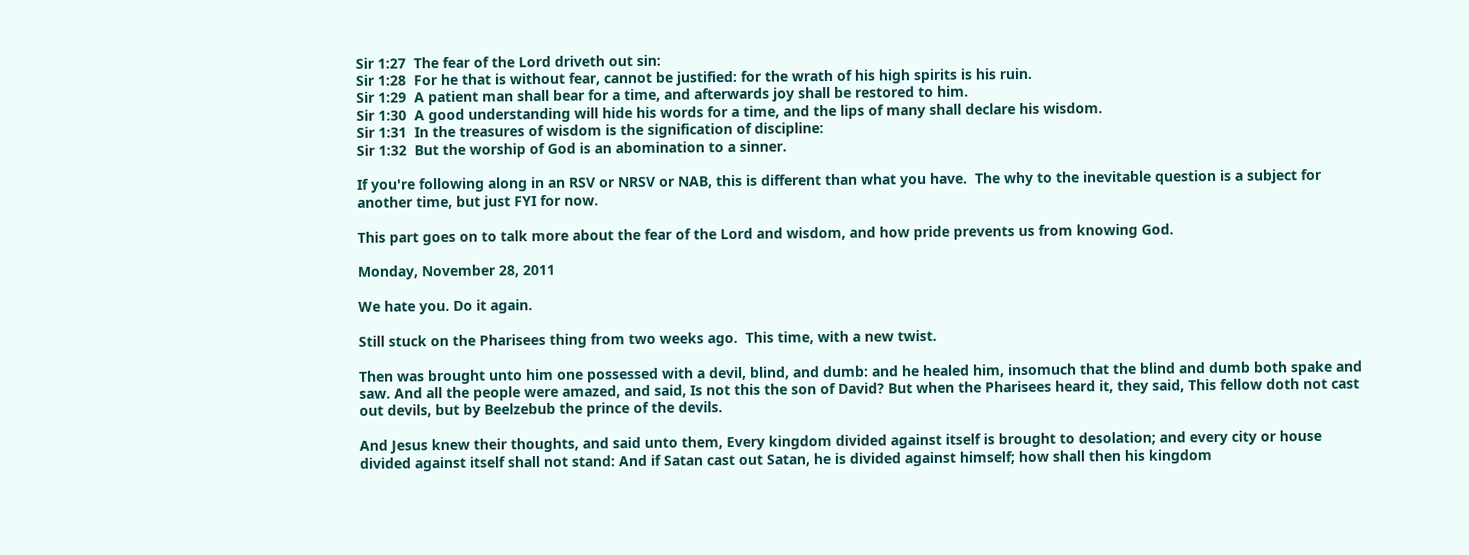Sir 1:27  The fear of the Lord driveth out sin:
Sir 1:28  For he that is without fear, cannot be justified: for the wrath of his high spirits is his ruin.
Sir 1:29  A patient man shall bear for a time, and afterwards joy shall be restored to him.
Sir 1:30  A good understanding will hide his words for a time, and the lips of many shall declare his wisdom.
Sir 1:31  In the treasures of wisdom is the signification of discipline:
Sir 1:32  But the worship of God is an abomination to a sinner.

If you're following along in an RSV or NRSV or NAB, this is different than what you have.  The why to the inevitable question is a subject for another time, but just FYI for now.

This part goes on to talk more about the fear of the Lord and wisdom, and how pride prevents us from knowing God.

Monday, November 28, 2011

We hate you. Do it again.

Still stuck on the Pharisees thing from two weeks ago.  This time, with a new twist.

Then was brought unto him one possessed with a devil, blind, and dumb: and he healed him, insomuch that the blind and dumb both spake and saw. And all the people were amazed, and said, Is not this the son of David? But when the Pharisees heard it, they said, This fellow doth not cast out devils, but by Beelzebub the prince of the devils.

And Jesus knew their thoughts, and said unto them, Every kingdom divided against itself is brought to desolation; and every city or house divided against itself shall not stand: And if Satan cast out Satan, he is divided against himself; how shall then his kingdom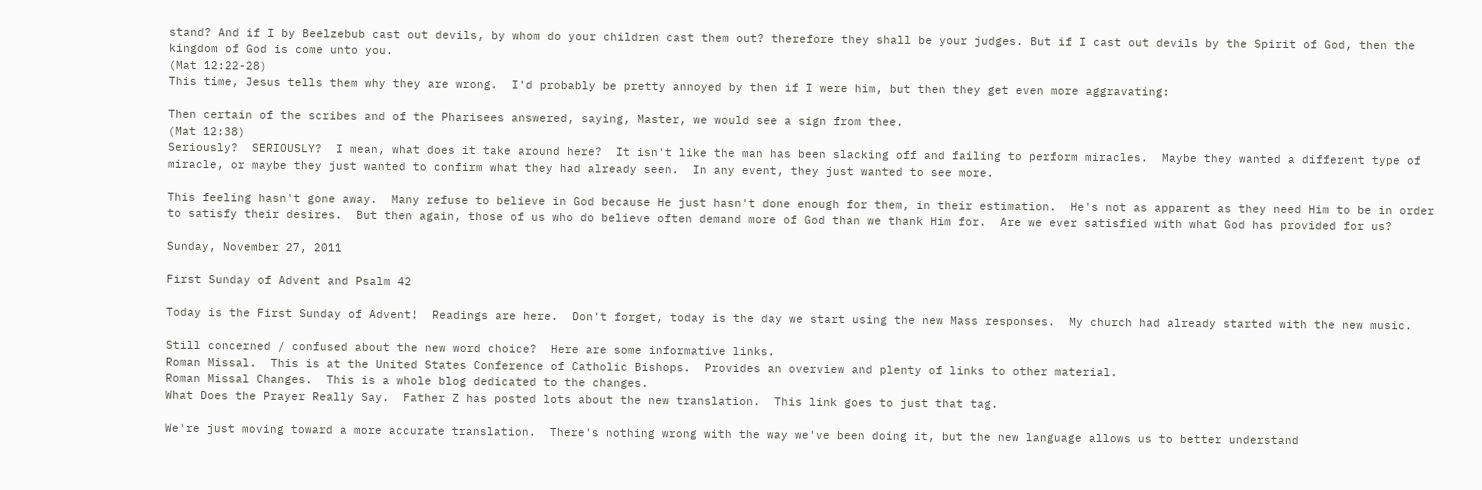stand? And if I by Beelzebub cast out devils, by whom do your children cast them out? therefore they shall be your judges. But if I cast out devils by the Spirit of God, then the kingdom of God is come unto you.
(Mat 12:22-28)
This time, Jesus tells them why they are wrong.  I'd probably be pretty annoyed by then if I were him, but then they get even more aggravating:

Then certain of the scribes and of the Pharisees answered, saying, Master, we would see a sign from thee.
(Mat 12:38)
Seriously?  SERIOUSLY?  I mean, what does it take around here?  It isn't like the man has been slacking off and failing to perform miracles.  Maybe they wanted a different type of miracle, or maybe they just wanted to confirm what they had already seen.  In any event, they just wanted to see more.

This feeling hasn't gone away.  Many refuse to believe in God because He just hasn't done enough for them, in their estimation.  He's not as apparent as they need Him to be in order to satisfy their desires.  But then again, those of us who do believe often demand more of God than we thank Him for.  Are we ever satisfied with what God has provided for us?

Sunday, November 27, 2011

First Sunday of Advent and Psalm 42

Today is the First Sunday of Advent!  Readings are here.  Don't forget, today is the day we start using the new Mass responses.  My church had already started with the new music.

Still concerned / confused about the new word choice?  Here are some informative links.
Roman Missal.  This is at the United States Conference of Catholic Bishops.  Provides an overview and plenty of links to other material.
Roman Missal Changes.  This is a whole blog dedicated to the changes.
What Does the Prayer Really Say.  Father Z has posted lots about the new translation.  This link goes to just that tag.

We're just moving toward a more accurate translation.  There's nothing wrong with the way we've been doing it, but the new language allows us to better understand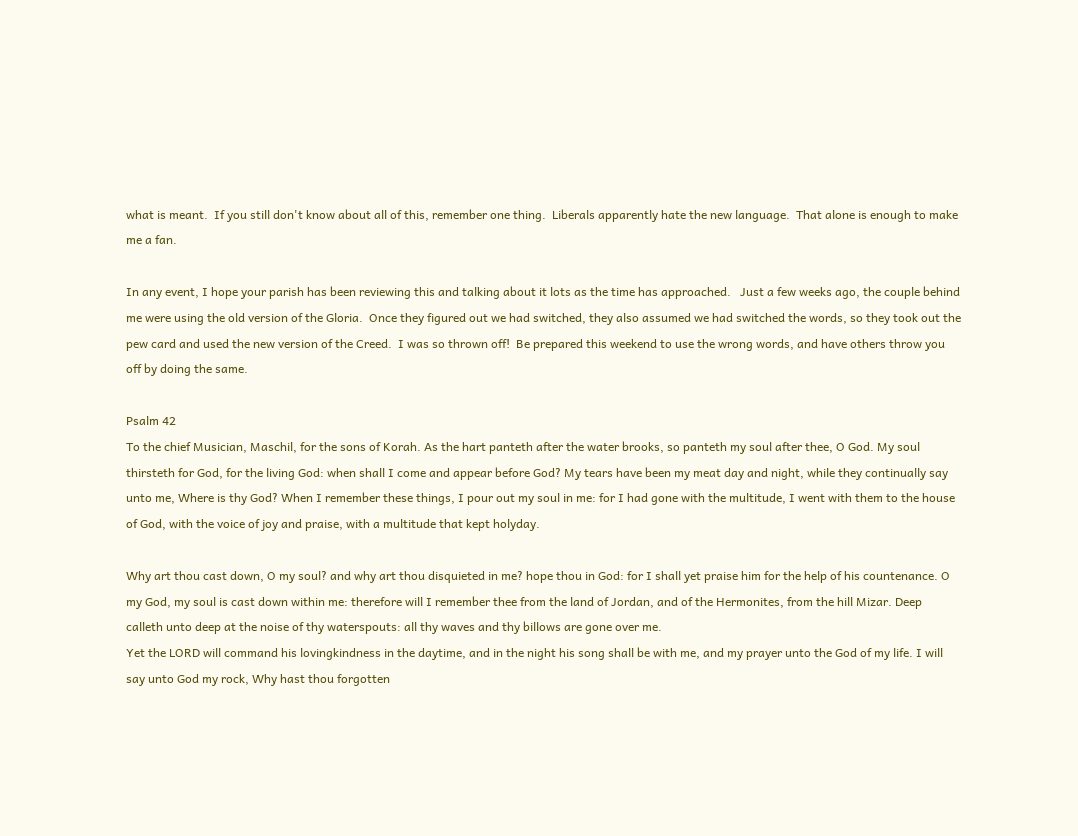what is meant.  If you still don't know about all of this, remember one thing.  Liberals apparently hate the new language.  That alone is enough to make me a fan.

In any event, I hope your parish has been reviewing this and talking about it lots as the time has approached.   Just a few weeks ago, the couple behind me were using the old version of the Gloria.  Once they figured out we had switched, they also assumed we had switched the words, so they took out the pew card and used the new version of the Creed.  I was so thrown off!  Be prepared this weekend to use the wrong words, and have others throw you off by doing the same.

Psalm 42
To the chief Musician, Maschil, for the sons of Korah. As the hart panteth after the water brooks, so panteth my soul after thee, O God. My soul thirsteth for God, for the living God: when shall I come and appear before God? My tears have been my meat day and night, while they continually say unto me, Where is thy God? When I remember these things, I pour out my soul in me: for I had gone with the multitude, I went with them to the house of God, with the voice of joy and praise, with a multitude that kept holyday.

Why art thou cast down, O my soul? and why art thou disquieted in me? hope thou in God: for I shall yet praise him for the help of his countenance. O my God, my soul is cast down within me: therefore will I remember thee from the land of Jordan, and of the Hermonites, from the hill Mizar. Deep calleth unto deep at the noise of thy waterspouts: all thy waves and thy billows are gone over me.
Yet the LORD will command his lovingkindness in the daytime, and in the night his song shall be with me, and my prayer unto the God of my life. I will say unto God my rock, Why hast thou forgotten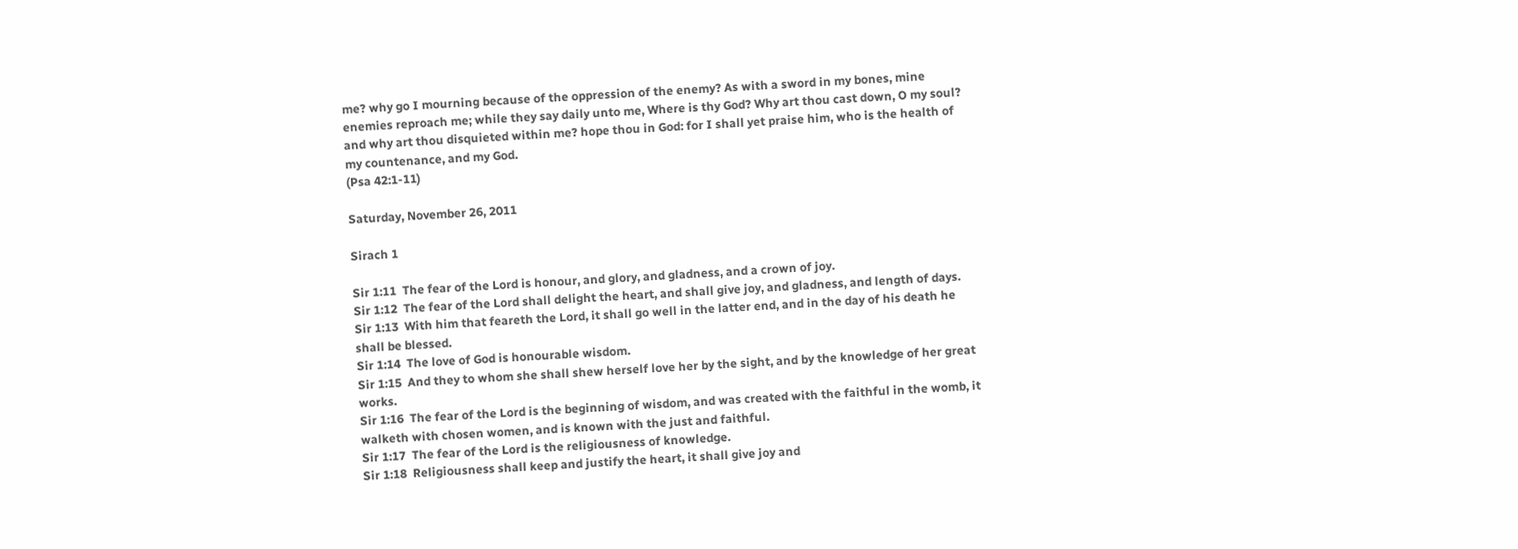me? why go I mourning because of the oppression of the enemy? As with a sword in my bones, mine enemies reproach me; while they say daily unto me, Where is thy God? Why art thou cast down, O my soul? and why art thou disquieted within me? hope thou in God: for I shall yet praise him, who is the health of my countenance, and my God.
(Psa 42:1-11)

Saturday, November 26, 2011

Sirach 1

Sir 1:11  The fear of the Lord is honour, and glory, and gladness, and a crown of joy.
Sir 1:12  The fear of the Lord shall delight the heart, and shall give joy, and gladness, and length of days.
Sir 1:13  With him that feareth the Lord, it shall go well in the latter end, and in the day of his death he shall be blessed.
Sir 1:14  The love of God is honourable wisdom.
Sir 1:15  And they to whom she shall shew herself love her by the sight, and by the knowledge of her great works.
Sir 1:16  The fear of the Lord is the beginning of wisdom, and was created with the faithful in the womb, it walketh with chosen women, and is known with the just and faithful.
Sir 1:17  The fear of the Lord is the religiousness of knowledge.
Sir 1:18  Religiousness shall keep and justify the heart, it shall give joy and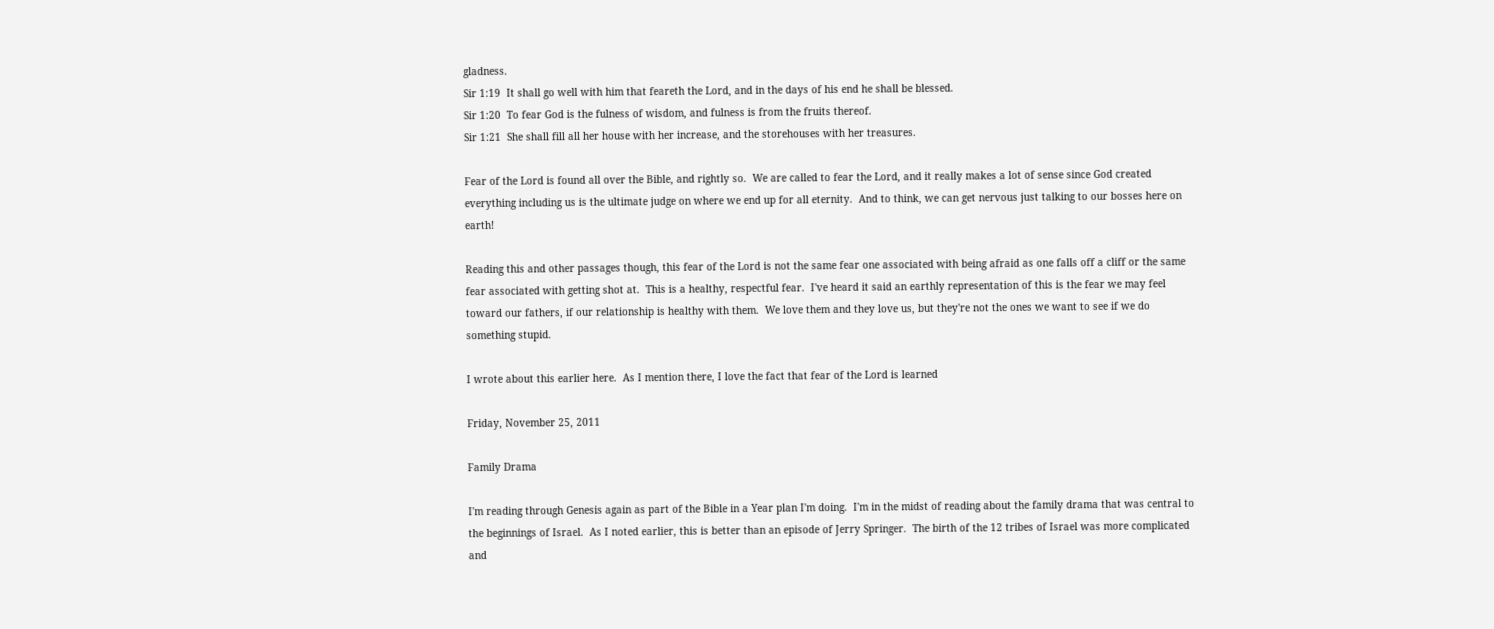gladness.
Sir 1:19  It shall go well with him that feareth the Lord, and in the days of his end he shall be blessed.
Sir 1:20  To fear God is the fulness of wisdom, and fulness is from the fruits thereof.
Sir 1:21  She shall fill all her house with her increase, and the storehouses with her treasures.

Fear of the Lord is found all over the Bible, and rightly so.  We are called to fear the Lord, and it really makes a lot of sense since God created everything including us is the ultimate judge on where we end up for all eternity.  And to think, we can get nervous just talking to our bosses here on earth!

Reading this and other passages though, this fear of the Lord is not the same fear one associated with being afraid as one falls off a cliff or the same fear associated with getting shot at.  This is a healthy, respectful fear.  I've heard it said an earthly representation of this is the fear we may feel toward our fathers, if our relationship is healthy with them.  We love them and they love us, but they're not the ones we want to see if we do something stupid.

I wrote about this earlier here.  As I mention there, I love the fact that fear of the Lord is learned

Friday, November 25, 2011

Family Drama

I'm reading through Genesis again as part of the Bible in a Year plan I'm doing.  I'm in the midst of reading about the family drama that was central to the beginnings of Israel.  As I noted earlier, this is better than an episode of Jerry Springer.  The birth of the 12 tribes of Israel was more complicated and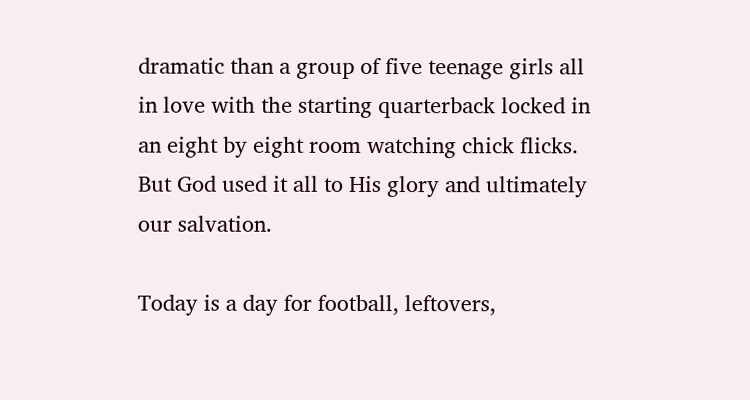dramatic than a group of five teenage girls all in love with the starting quarterback locked in an eight by eight room watching chick flicks.  But God used it all to His glory and ultimately our salvation.

Today is a day for football, leftovers,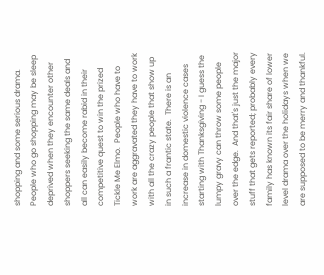shopping and some serious drama.  People who go shopping may be sleep deprived when they encounter other shoppers seeking the same deals and all can easily become rabid in their competitive quest to win the prized Tickle Me Elmo.  People who have to work are aggravated they have to work with all the crazy people that show up in such a frantic state.  There is an increase in domestic violence cases starting with Thanksgiving - I guess the lumpy gravy can throw some people over the edge.  And that's just the major stuff that gets reported; probably every family has known its fair share of lower level drama over the holidays when we are supposed to be merry and thankful.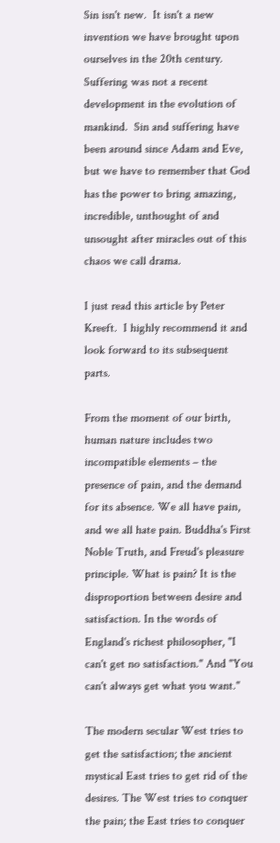Sin isn't new.  It isn't a new invention we have brought upon ourselves in the 20th century.  Suffering was not a recent development in the evolution of mankind.  Sin and suffering have been around since Adam and Eve, but we have to remember that God has the power to bring amazing, incredible, unthought of and unsought after miracles out of this chaos we call drama.

I just read this article by Peter Kreeft.  I highly recommend it and look forward to its subsequent parts.

From the moment of our birth, human nature includes two incompatible elements – the presence of pain, and the demand for its absence. We all have pain, and we all hate pain. Buddha's First Noble Truth, and Freud's pleasure principle. What is pain? It is the disproportion between desire and satisfaction. In the words of England's richest philosopher, "I can't get no satisfaction." And "You can't always get what you want."

The modern secular West tries to get the satisfaction; the ancient mystical East tries to get rid of the desires. The West tries to conquer the pain; the East tries to conquer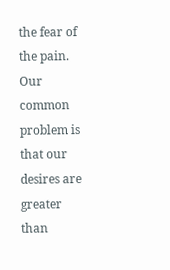the fear of the pain. Our common problem is that our desires are greater than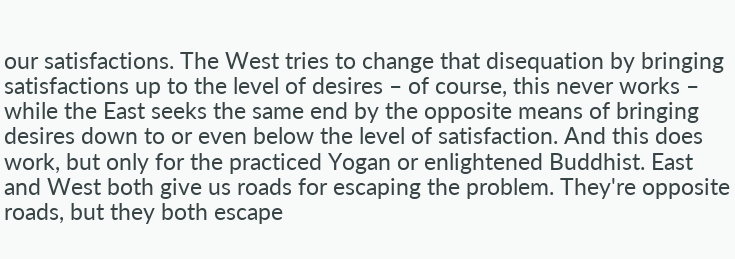our satisfactions. The West tries to change that disequation by bringing satisfactions up to the level of desires – of course, this never works – while the East seeks the same end by the opposite means of bringing desires down to or even below the level of satisfaction. And this does work, but only for the practiced Yogan or enlightened Buddhist. East and West both give us roads for escaping the problem. They're opposite roads, but they both escape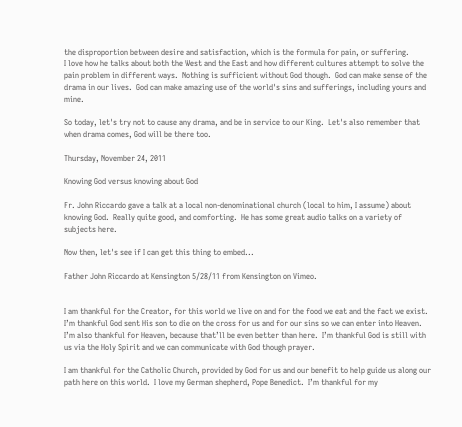the disproportion between desire and satisfaction, which is the formula for pain, or suffering.
I love how he talks about both the West and the East and how different cultures attempt to solve the pain problem in different ways.  Nothing is sufficient without God though.  God can make sense of the drama in our lives.  God can make amazing use of the world's sins and sufferings, including yours and mine.

So today, let's try not to cause any drama, and be in service to our King.  Let's also remember that when drama comes, God will be there too.

Thursday, November 24, 2011

Knowing God versus knowing about God

Fr. John Riccardo gave a talk at a local non-denominational church (local to him, I assume) about knowing God.  Really quite good, and comforting.  He has some great audio talks on a variety of subjects here.

Now then, let's see if I can get this thing to embed...

Father John Riccardo at Kensington 5/28/11 from Kensington on Vimeo.


I am thankful for the Creator, for this world we live on and for the food we eat and the fact we exist.  I’m thankful God sent His son to die on the cross for us and for our sins so we can enter into Heaven.  I’m also thankful for Heaven, because that’ll be even better than here.  I’m thankful God is still with us via the Holy Spirit and we can communicate with God though prayer.

I am thankful for the Catholic Church, provided by God for us and our benefit to help guide us along our path here on this world.  I love my German shepherd, Pope Benedict.  I’m thankful for my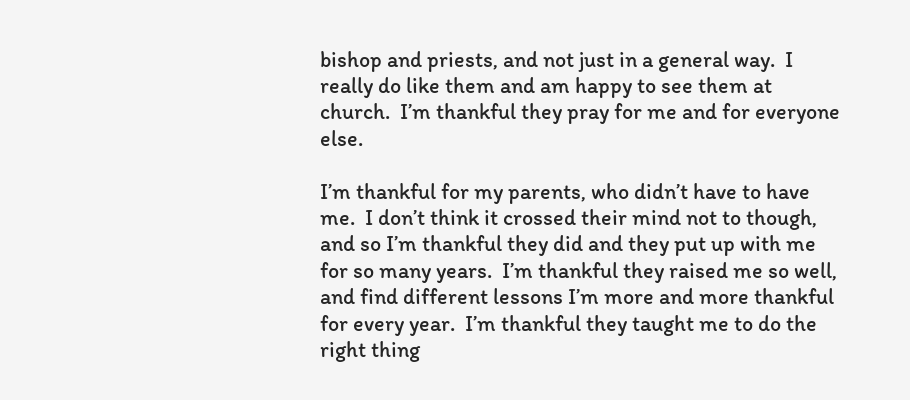bishop and priests, and not just in a general way.  I really do like them and am happy to see them at church.  I’m thankful they pray for me and for everyone else.

I’m thankful for my parents, who didn’t have to have me.  I don’t think it crossed their mind not to though, and so I’m thankful they did and they put up with me for so many years.  I’m thankful they raised me so well, and find different lessons I’m more and more thankful for every year.  I’m thankful they taught me to do the right thing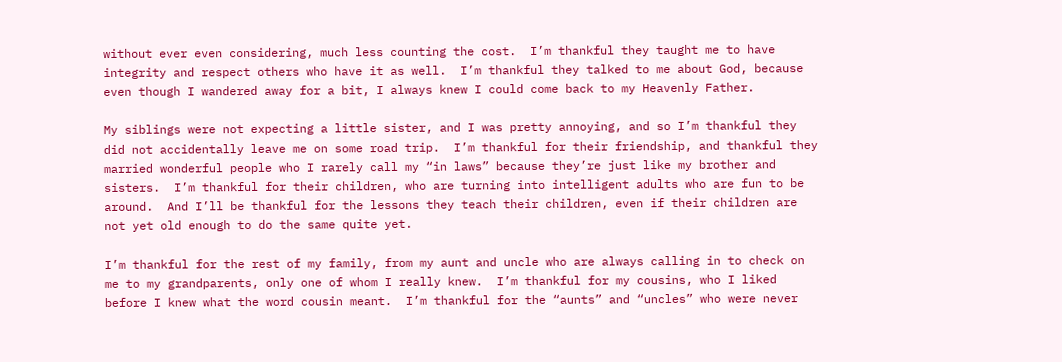without ever even considering, much less counting the cost.  I’m thankful they taught me to have integrity and respect others who have it as well.  I’m thankful they talked to me about God, because even though I wandered away for a bit, I always knew I could come back to my Heavenly Father.

My siblings were not expecting a little sister, and I was pretty annoying, and so I’m thankful they did not accidentally leave me on some road trip.  I’m thankful for their friendship, and thankful they married wonderful people who I rarely call my “in laws” because they’re just like my brother and sisters.  I’m thankful for their children, who are turning into intelligent adults who are fun to be around.  And I’ll be thankful for the lessons they teach their children, even if their children are not yet old enough to do the same quite yet.

I’m thankful for the rest of my family, from my aunt and uncle who are always calling in to check on me to my grandparents, only one of whom I really knew.  I’m thankful for my cousins, who I liked before I knew what the word cousin meant.  I’m thankful for the “aunts” and “uncles” who were never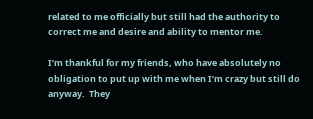related to me officially but still had the authority to correct me and desire and ability to mentor me.

I’m thankful for my friends, who have absolutely no obligation to put up with me when I’m crazy but still do anyway.  They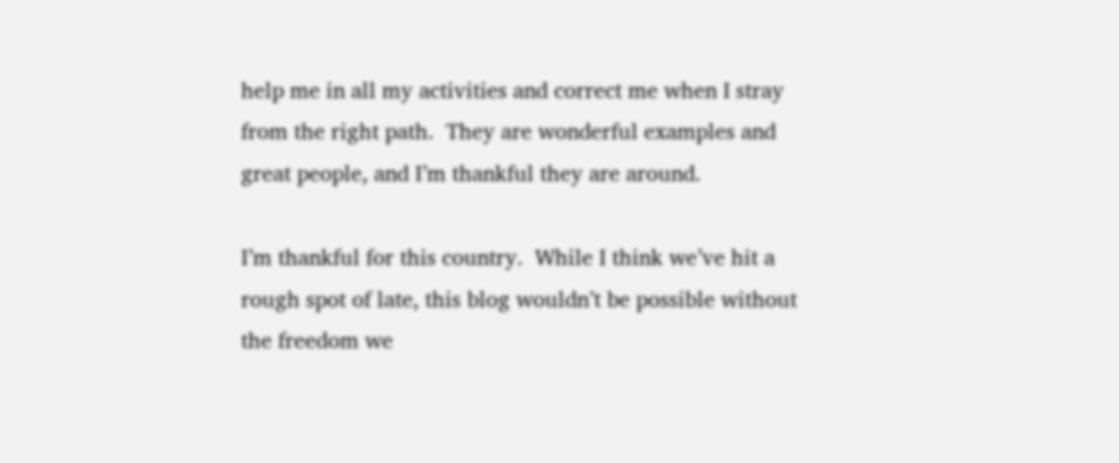help me in all my activities and correct me when I stray from the right path.  They are wonderful examples and great people, and I’m thankful they are around.

I’m thankful for this country.  While I think we’ve hit a rough spot of late, this blog wouldn’t be possible without the freedom we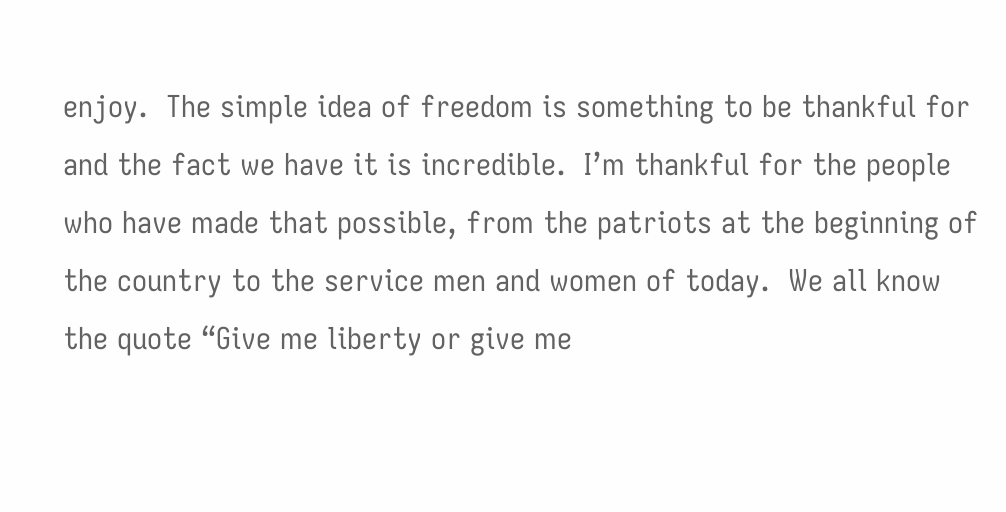enjoy.  The simple idea of freedom is something to be thankful for and the fact we have it is incredible.  I’m thankful for the people who have made that possible, from the patriots at the beginning of the country to the service men and women of today.  We all know the quote “Give me liberty or give me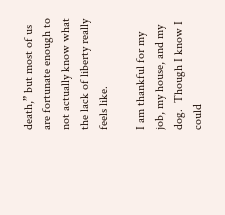death,” but most of us are fortunate enough to not actually know what the lack of liberty really feels like.

I am thankful for my job, my house, and my dog.  Though I know I could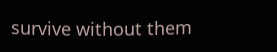survive without them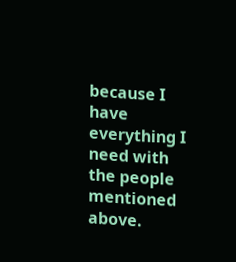because I have everything I need with the people mentioned above.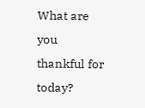What are you thankful for today?